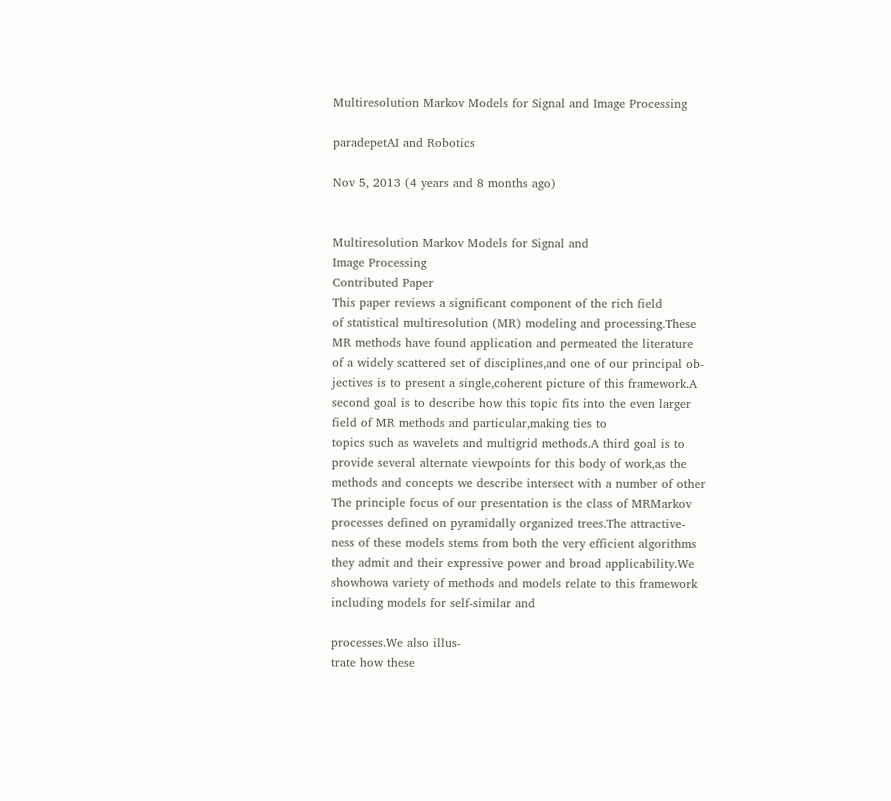Multiresolution Markov Models for Signal and Image Processing

paradepetAI and Robotics

Nov 5, 2013 (4 years and 8 months ago)


Multiresolution Markov Models for Signal and
Image Processing
Contributed Paper
This paper reviews a significant component of the rich field
of statistical multiresolution (MR) modeling and processing.These
MR methods have found application and permeated the literature
of a widely scattered set of disciplines,and one of our principal ob-
jectives is to present a single,coherent picture of this framework.A
second goal is to describe how this topic fits into the even larger
field of MR methods and particular,making ties to
topics such as wavelets and multigrid methods.A third goal is to
provide several alternate viewpoints for this body of work,as the
methods and concepts we describe intersect with a number of other
The principle focus of our presentation is the class of MRMarkov
processes defined on pyramidally organized trees.The attractive-
ness of these models stems from both the very efficient algorithms
they admit and their expressive power and broad applicability.We
showhowa variety of methods and models relate to this framework
including models for self-similar and

processes.We also illus-
trate how these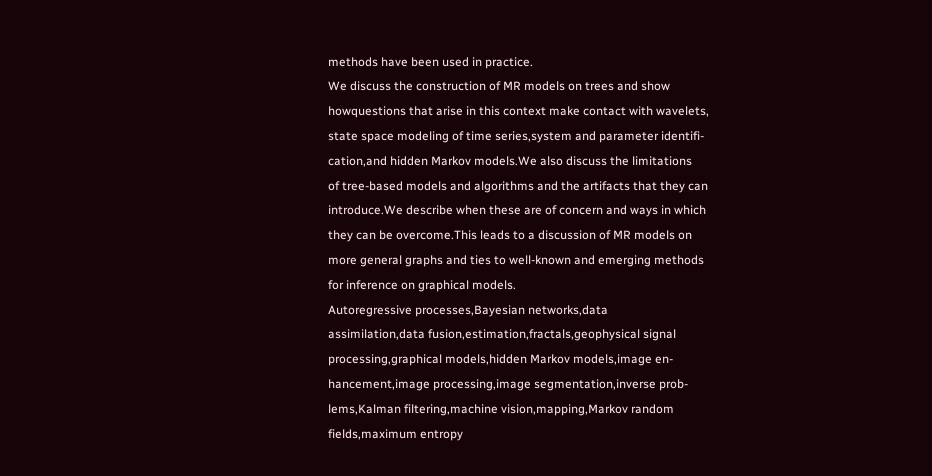methods have been used in practice.
We discuss the construction of MR models on trees and show
howquestions that arise in this context make contact with wavelets,
state space modeling of time series,system and parameter identifi-
cation,and hidden Markov models.We also discuss the limitations
of tree-based models and algorithms and the artifacts that they can
introduce.We describe when these are of concern and ways in which
they can be overcome.This leads to a discussion of MR models on
more general graphs and ties to well-known and emerging methods
for inference on graphical models.
Autoregressive processes,Bayesian networks,data
assimilation,data fusion,estimation,fractals,geophysical signal
processing,graphical models,hidden Markov models,image en-
hancement,image processing,image segmentation,inverse prob-
lems,Kalman filtering,machine vision,mapping,Markov random
fields,maximum entropy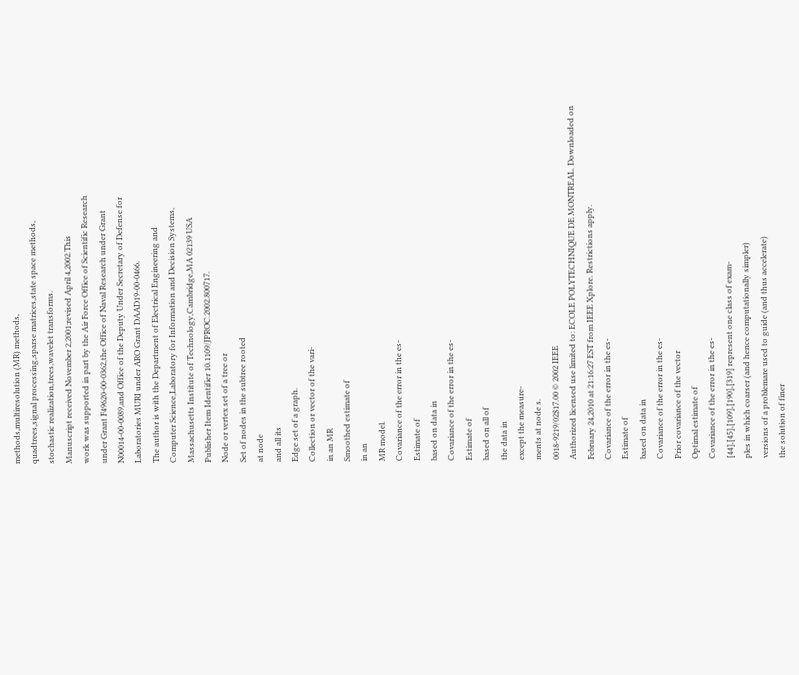methods,multiresolution (MR) methods,
quadtrees,signal processing,sparse matrices,state space methods,
stochastic realization,trees,wavelet transforms.
Manuscript received November 2,2001;revised April 4,2002.This
work was supported in part by the Air Force Office of Scientific Research
under Grant F49620-00-0362,the Office of Naval Research under Grant
N00014-00-0089,and Office of the Deputy Under Secretary of Defense for
Laboratories MURI under ARO Grant DAAD19-00-0466.
The author is with the Department of Electrical Engineering and
Computer Science,Laboratory for Information and Decision Systems,
Massachusetts Institute of Technology,Cambridge,MA 02139 USA
Publisher Item Identifier 10.1109/JPROC.2002.800717.
Node or vertex set of a tree or
Set of nodes in the subtree rooted
at node
and all its
Edge set of a graph.
Collection or vector of the vari-
in an MR
Smoothed estimate of
in an
MR model.
Covariance of the error in the es-
Estimate of
based on data in
Covariance of the error in the es-
Estimate of
based on all of
the data in
except the measure-
ments at node s.
0018-9219/02$17.00 © 2002 IEEE
Authorized licensed use limited to: ECOLE POLYTECHNIQUE DE MONTREAL. Downloaded on February 24,2010 at 21:16:27 EST from IEEE Xplore. Restrictions apply.
Covariance of the error in the es-
Estimate of
based on data in
Covariance of the error in the es-
Prior covariance of the vector
Optimal estimate of
Covariance of the error in the es-
[44],[45],[109],[190],[319] represent one class of exam-
ples in which coarser (and hence computationally simpler)
versions of a problemare used to guide (and thus accelerate)
the solution of finer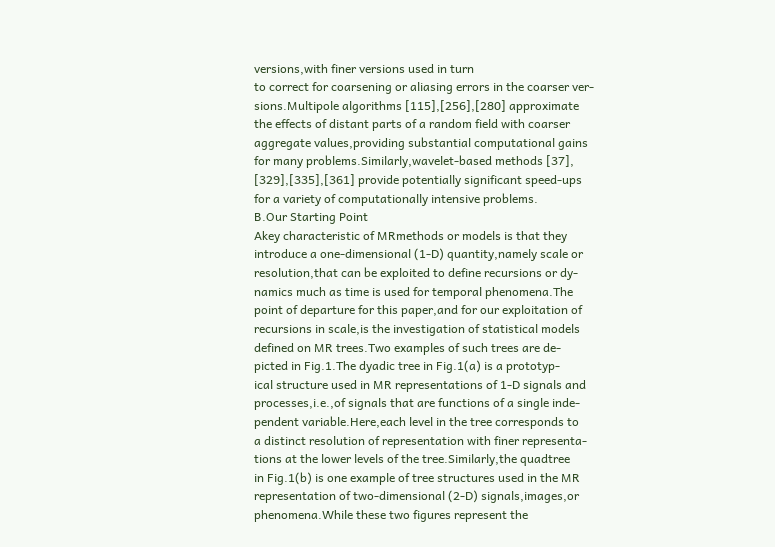versions,with finer versions used in turn
to correct for coarsening or aliasing errors in the coarser ver-
sions.Multipole algorithms [115],[256],[280] approximate
the effects of distant parts of a random field with coarser
aggregate values,providing substantial computational gains
for many problems.Similarly,wavelet-based methods [37],
[329],[335],[361] provide potentially significant speed-ups
for a variety of computationally intensive problems.
B.Our Starting Point
Akey characteristic of MRmethods or models is that they
introduce a one-dimensional (1-D) quantity,namely scale or
resolution,that can be exploited to define recursions or dy-
namics much as time is used for temporal phenomena.The
point of departure for this paper,and for our exploitation of
recursions in scale,is the investigation of statistical models
defined on MR trees.Two examples of such trees are de-
picted in Fig.1.The dyadic tree in Fig.1(a) is a prototyp-
ical structure used in MR representations of 1-D signals and
processes,i.e.,of signals that are functions of a single inde-
pendent variable.Here,each level in the tree corresponds to
a distinct resolution of representation with finer representa-
tions at the lower levels of the tree.Similarly,the quadtree
in Fig.1(b) is one example of tree structures used in the MR
representation of two-dimensional (2-D) signals,images,or
phenomena.While these two figures represent the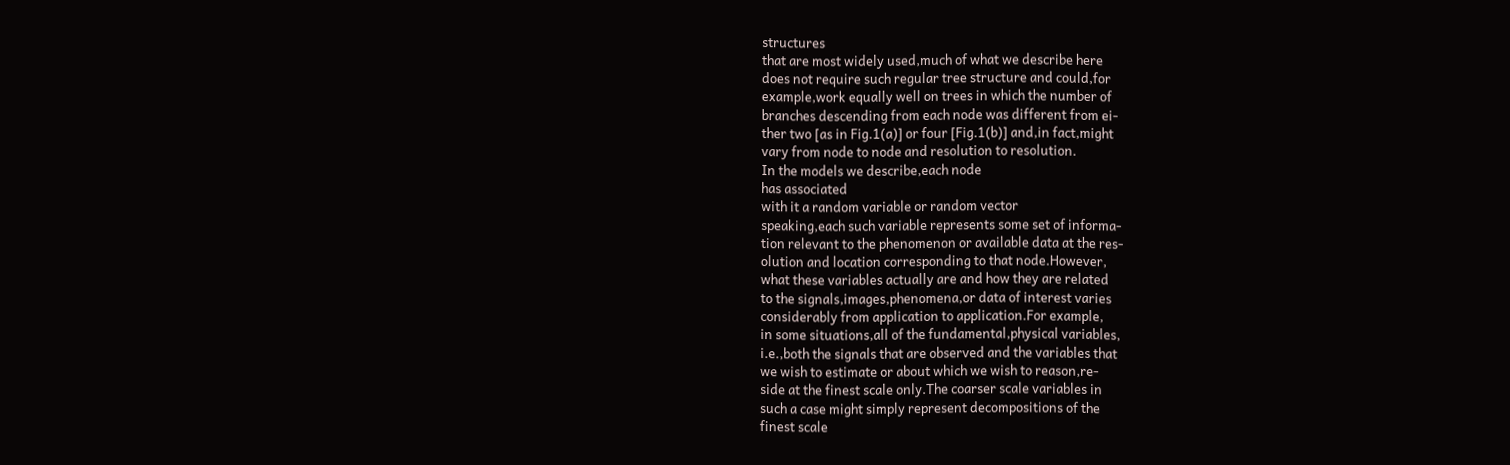structures
that are most widely used,much of what we describe here
does not require such regular tree structure and could,for
example,work equally well on trees in which the number of
branches descending from each node was different from ei-
ther two [as in Fig.1(a)] or four [Fig.1(b)] and,in fact,might
vary from node to node and resolution to resolution.
In the models we describe,each node
has associated
with it a random variable or random vector
speaking,each such variable represents some set of informa-
tion relevant to the phenomenon or available data at the res-
olution and location corresponding to that node.However,
what these variables actually are and how they are related
to the signals,images,phenomena,or data of interest varies
considerably from application to application.For example,
in some situations,all of the fundamental,physical variables,
i.e.,both the signals that are observed and the variables that
we wish to estimate or about which we wish to reason,re-
side at the finest scale only.The coarser scale variables in
such a case might simply represent decompositions of the
finest scale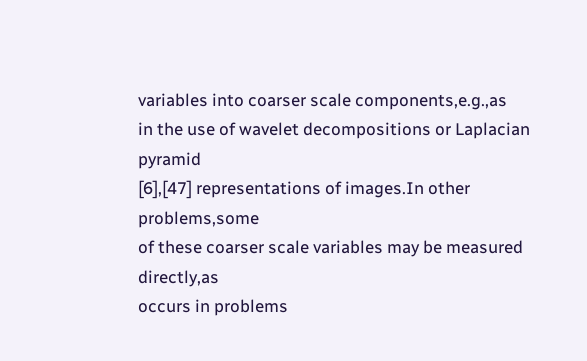variables into coarser scale components,e.g.,as
in the use of wavelet decompositions or Laplacian pyramid
[6],[47] representations of images.In other problems,some
of these coarser scale variables may be measured directly,as
occurs in problems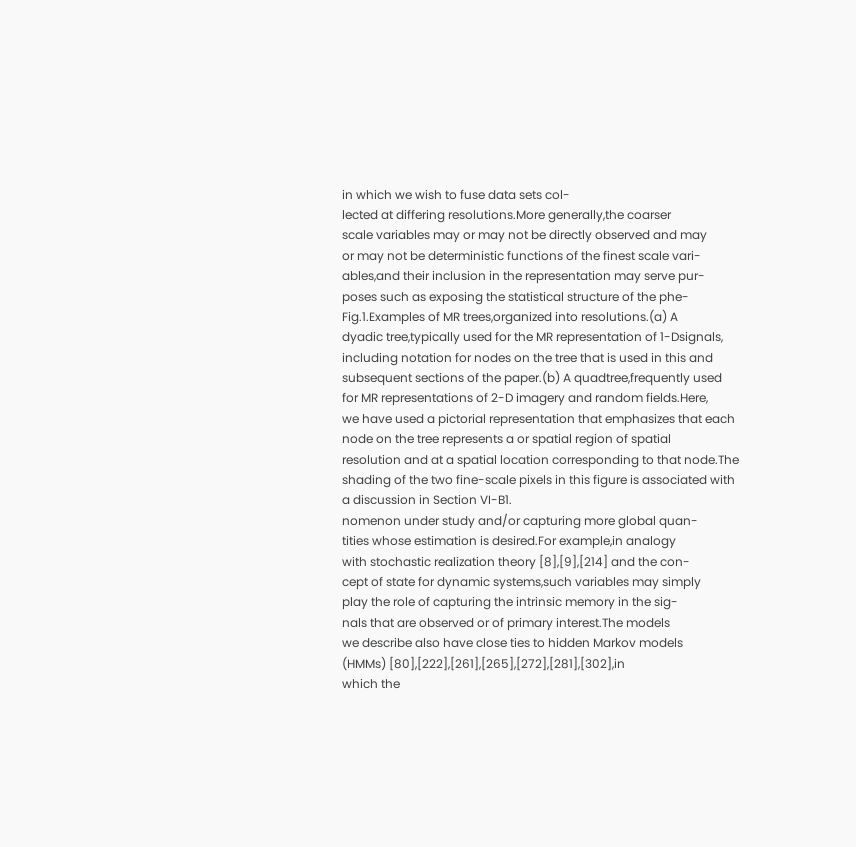in which we wish to fuse data sets col-
lected at differing resolutions.More generally,the coarser
scale variables may or may not be directly observed and may
or may not be deterministic functions of the finest scale vari-
ables,and their inclusion in the representation may serve pur-
poses such as exposing the statistical structure of the phe-
Fig.1.Examples of MR trees,organized into resolutions.(a) A
dyadic tree,typically used for the MR representation of 1-Dsignals,
including notation for nodes on the tree that is used in this and
subsequent sections of the paper.(b) A quadtree,frequently used
for MR representations of 2-D imagery and random fields.Here,
we have used a pictorial representation that emphasizes that each
node on the tree represents a or spatial region of spatial
resolution and at a spatial location corresponding to that node.The
shading of the two fine-scale pixels in this figure is associated with
a discussion in Section VI-B1.
nomenon under study and/or capturing more global quan-
tities whose estimation is desired.For example,in analogy
with stochastic realization theory [8],[9],[214] and the con-
cept of state for dynamic systems,such variables may simply
play the role of capturing the intrinsic memory in the sig-
nals that are observed or of primary interest.The models
we describe also have close ties to hidden Markov models
(HMMs) [80],[222],[261],[265],[272],[281],[302],in
which the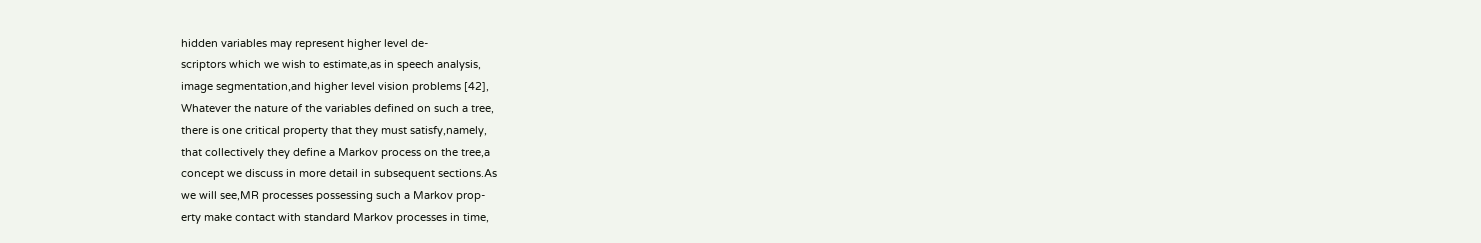hidden variables may represent higher level de-
scriptors which we wish to estimate,as in speech analysis,
image segmentation,and higher level vision problems [42],
Whatever the nature of the variables defined on such a tree,
there is one critical property that they must satisfy,namely,
that collectively they define a Markov process on the tree,a
concept we discuss in more detail in subsequent sections.As
we will see,MR processes possessing such a Markov prop-
erty make contact with standard Markov processes in time,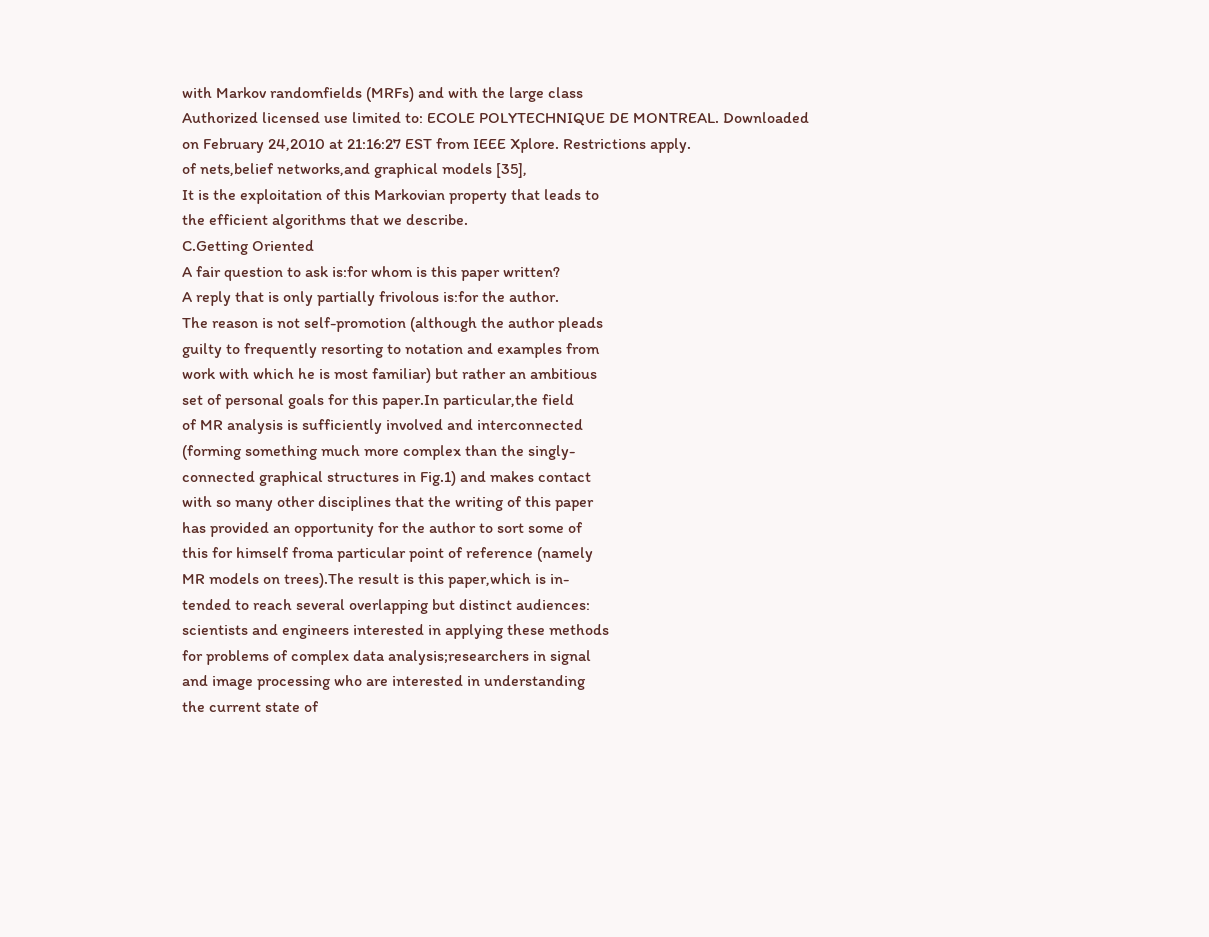with Markov randomfields (MRFs) and with the large class
Authorized licensed use limited to: ECOLE POLYTECHNIQUE DE MONTREAL. Downloaded on February 24,2010 at 21:16:27 EST from IEEE Xplore. Restrictions apply.
of nets,belief networks,and graphical models [35],
It is the exploitation of this Markovian property that leads to
the efficient algorithms that we describe.
C.Getting Oriented
A fair question to ask is:for whom is this paper written?
A reply that is only partially frivolous is:for the author.
The reason is not self-promotion (although the author pleads
guilty to frequently resorting to notation and examples from
work with which he is most familiar) but rather an ambitious
set of personal goals for this paper.In particular,the field
of MR analysis is sufficiently involved and interconnected
(forming something much more complex than the singly-
connected graphical structures in Fig.1) and makes contact
with so many other disciplines that the writing of this paper
has provided an opportunity for the author to sort some of
this for himself froma particular point of reference (namely
MR models on trees).The result is this paper,which is in-
tended to reach several overlapping but distinct audiences:
scientists and engineers interested in applying these methods
for problems of complex data analysis;researchers in signal
and image processing who are interested in understanding
the current state of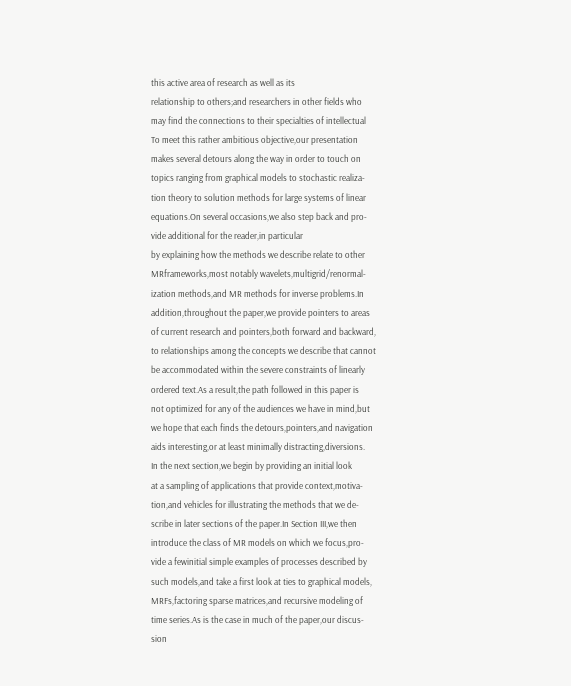this active area of research as well as its
relationship to others;and researchers in other fields who
may find the connections to their specialties of intellectual
To meet this rather ambitious objective,our presentation
makes several detours along the way in order to touch on
topics ranging from graphical models to stochastic realiza-
tion theory to solution methods for large systems of linear
equations.On several occasions,we also step back and pro-
vide additional for the reader,in particular
by explaining how the methods we describe relate to other
MRframeworks,most notably wavelets,multigrid/renormal-
ization methods,and MR methods for inverse problems.In
addition,throughout the paper,we provide pointers to areas
of current research and pointers,both forward and backward,
to relationships among the concepts we describe that cannot
be accommodated within the severe constraints of linearly
ordered text.As a result,the path followed in this paper is
not optimized for any of the audiences we have in mind,but
we hope that each finds the detours,pointers,and navigation
aids interesting,or at least minimally distracting,diversions.
In the next section,we begin by providing an initial look
at a sampling of applications that provide context,motiva-
tion,and vehicles for illustrating the methods that we de-
scribe in later sections of the paper.In Section III,we then
introduce the class of MR models on which we focus,pro-
vide a fewinitial simple examples of processes described by
such models,and take a first look at ties to graphical models,
MRFs,factoring sparse matrices,and recursive modeling of
time series.As is the case in much of the paper,our discus-
sion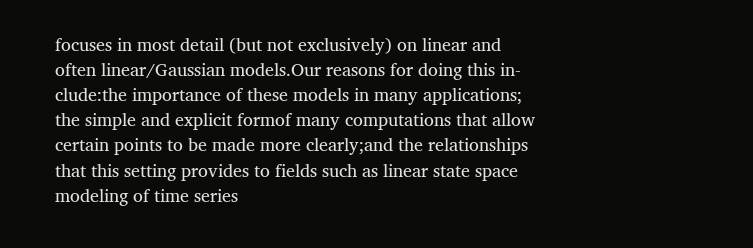focuses in most detail (but not exclusively) on linear and
often linear/Gaussian models.Our reasons for doing this in-
clude:the importance of these models in many applications;
the simple and explicit formof many computations that allow
certain points to be made more clearly;and the relationships
that this setting provides to fields such as linear state space
modeling of time series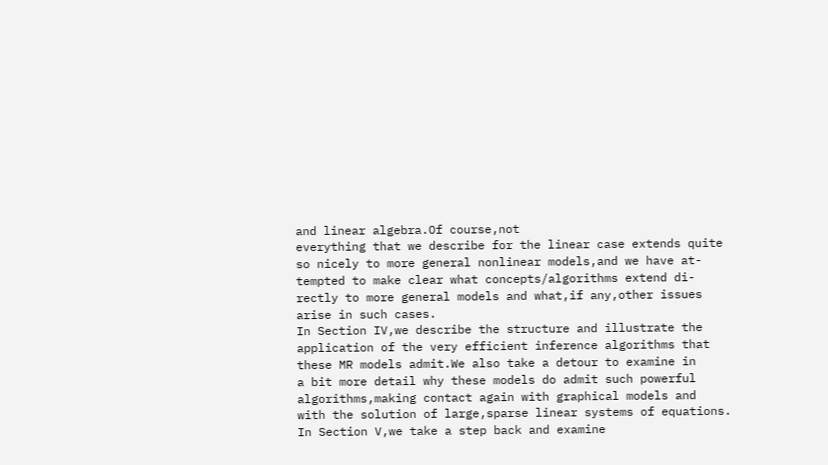and linear algebra.Of course,not
everything that we describe for the linear case extends quite
so nicely to more general nonlinear models,and we have at-
tempted to make clear what concepts/algorithms extend di-
rectly to more general models and what,if any,other issues
arise in such cases.
In Section IV,we describe the structure and illustrate the
application of the very efficient inference algorithms that
these MR models admit.We also take a detour to examine in
a bit more detail why these models do admit such powerful
algorithms,making contact again with graphical models and
with the solution of large,sparse linear systems of equations.
In Section V,we take a step back and examine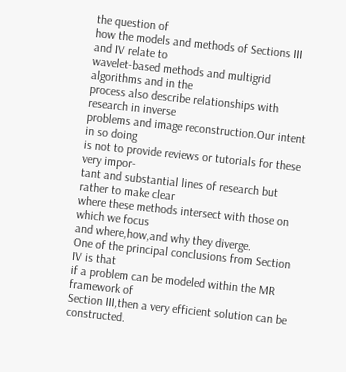the question of
how the models and methods of Sections III and IV relate to
wavelet-based methods and multigrid algorithms and in the
process also describe relationships with research in inverse
problems and image reconstruction.Our intent in so doing
is not to provide reviews or tutorials for these very impor-
tant and substantial lines of research but rather to make clear
where these methods intersect with those on which we focus
and where,how,and why they diverge.
One of the principal conclusions from Section IV is that
if a problem can be modeled within the MR framework of
Section III,then a very efficient solution can be constructed.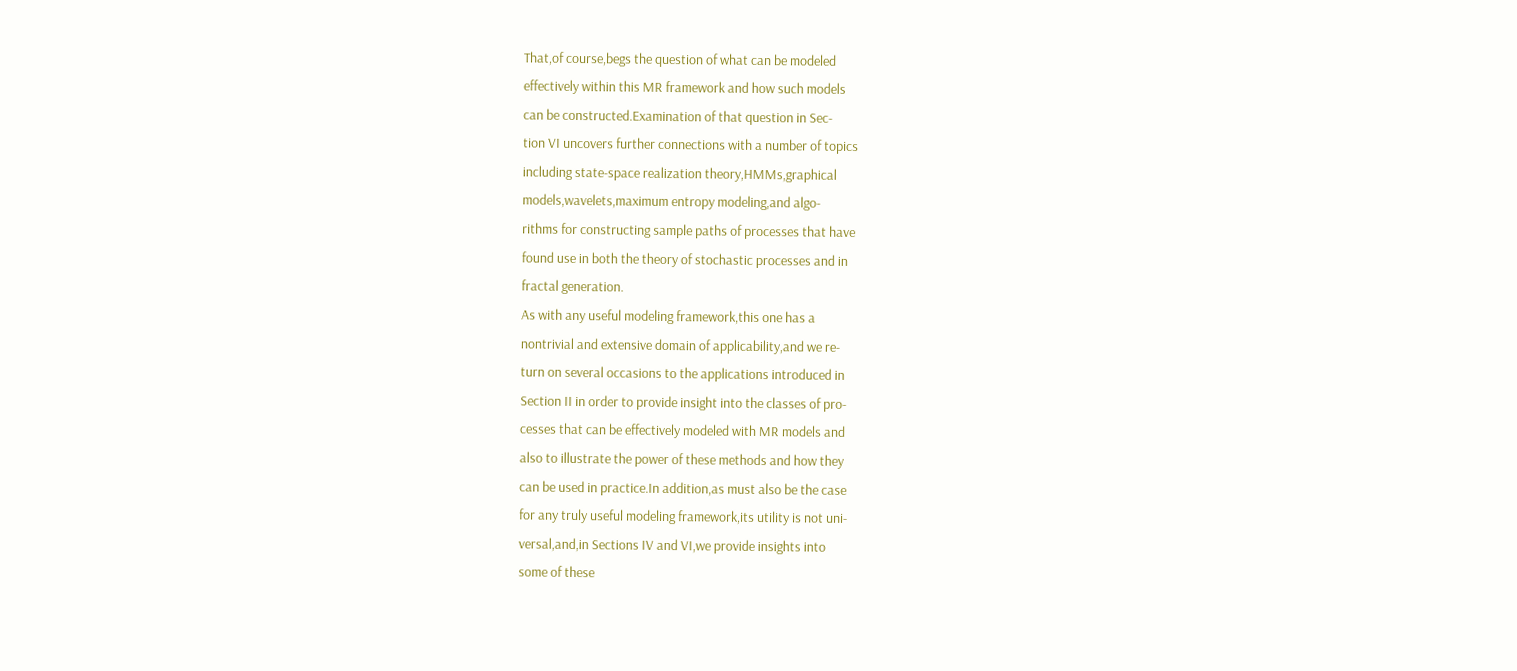That,of course,begs the question of what can be modeled
effectively within this MR framework and how such models
can be constructed.Examination of that question in Sec-
tion VI uncovers further connections with a number of topics
including state-space realization theory,HMMs,graphical
models,wavelets,maximum entropy modeling,and algo-
rithms for constructing sample paths of processes that have
found use in both the theory of stochastic processes and in
fractal generation.
As with any useful modeling framework,this one has a
nontrivial and extensive domain of applicability,and we re-
turn on several occasions to the applications introduced in
Section II in order to provide insight into the classes of pro-
cesses that can be effectively modeled with MR models and
also to illustrate the power of these methods and how they
can be used in practice.In addition,as must also be the case
for any truly useful modeling framework,its utility is not uni-
versal,and,in Sections IV and VI,we provide insights into
some of these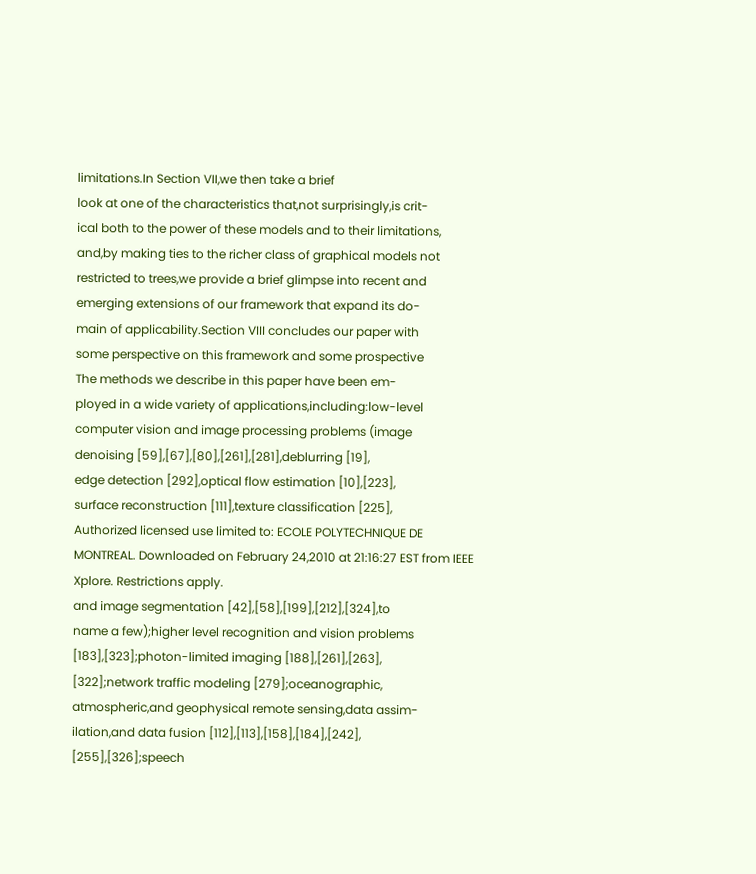limitations.In Section VII,we then take a brief
look at one of the characteristics that,not surprisingly,is crit-
ical both to the power of these models and to their limitations,
and,by making ties to the richer class of graphical models not
restricted to trees,we provide a brief glimpse into recent and
emerging extensions of our framework that expand its do-
main of applicability.Section VIII concludes our paper with
some perspective on this framework and some prospective
The methods we describe in this paper have been em-
ployed in a wide variety of applications,including:low-level
computer vision and image processing problems (image
denoising [59],[67],[80],[261],[281],deblurring [19],
edge detection [292],optical flow estimation [10],[223],
surface reconstruction [111],texture classification [225],
Authorized licensed use limited to: ECOLE POLYTECHNIQUE DE MONTREAL. Downloaded on February 24,2010 at 21:16:27 EST from IEEE Xplore. Restrictions apply.
and image segmentation [42],[58],[199],[212],[324],to
name a few);higher level recognition and vision problems
[183],[323];photon-limited imaging [188],[261],[263],
[322];network traffic modeling [279];oceanographic,
atmospheric,and geophysical remote sensing,data assim-
ilation,and data fusion [112],[113],[158],[184],[242],
[255],[326];speech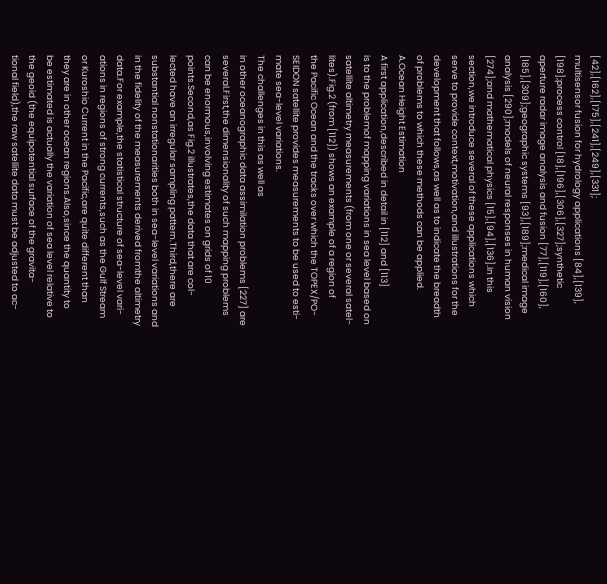[42],[162],[175],[241],[249],[331];
multisensor fusion for hydrology applications [84],[139],
[198];process control [18],[196],[306],[327];synthetic
aperture radar image analysis and fusion [77],[119],[160],
[185],[309];geographic systems [93],[189];medical image
analysis [290];models of neural responses in human vision
[274];and mathematical physics [15],[94],[136].In this
section,we introduce several of these applications which
serve to provide context,motivation,and illustrations for the
development that follows,as well as to indicate the breadth
of problems to which these methods can be applied.
A.Ocean Height Estimation
A first application,described in detail in [112] and [113]
is to the problemof mapping variations in sea level based on
satellite altimetry measurements (from one or several satel-
lites).Fig.2 (from [112]) shows an example of a region of
the Pacific Ocean and the tracks over which the TOPEX/PO-
SEIDON satellite provides measurements to be used to esti-
mate sea-level variations.
The challenges in this as well as
in other oceanographic data assimilation problems [227] are
several.First,the dimensionality of such mapping problems
can be enormous,involving estimates on grids of 10
points.Second,as Fig.2 illustrates,the data that are col-
lected have an irregular sampling pattern.Third,there are
substantial nonstationarities both in sea-level variations and
in the fidelity of the measurements derived fromthe altimetry
data.For example,the statistical structure of sea-level vari-
ations in regions of strong currents,such as the Gulf Stream
or Kuroshio Current in the Pacific,are quite different than
they are in other ocean regions.Also,since the quantity to
be estimated is actually the variation of sea level relative to
the geoid (the equipotential surface of the gravita-
tional field),the raw satellite data must be adjusted to ac-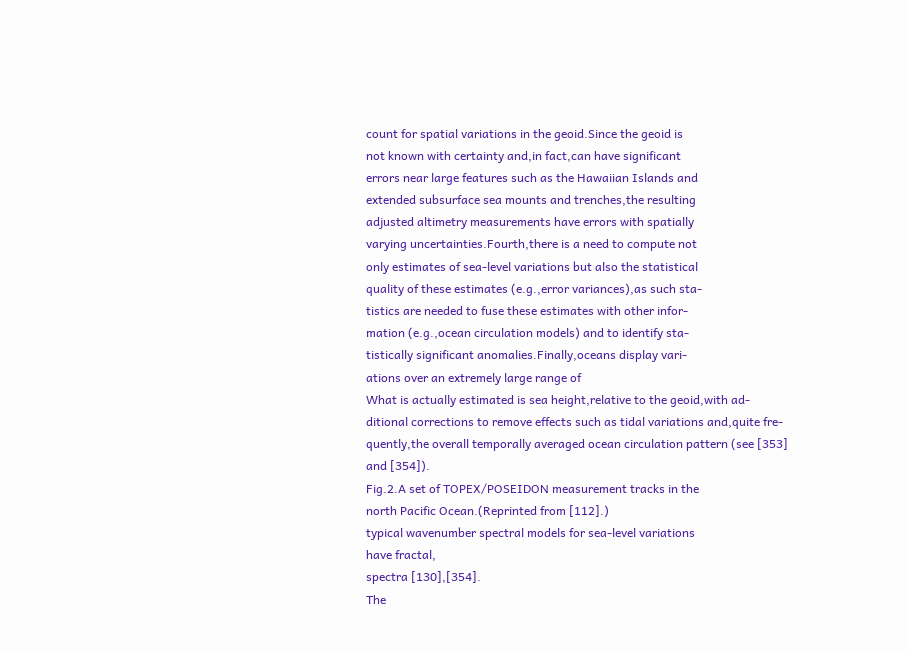count for spatial variations in the geoid.Since the geoid is
not known with certainty and,in fact,can have significant
errors near large features such as the Hawaiian Islands and
extended subsurface sea mounts and trenches,the resulting
adjusted altimetry measurements have errors with spatially
varying uncertainties.Fourth,there is a need to compute not
only estimates of sea-level variations but also the statistical
quality of these estimates (e.g.,error variances),as such sta-
tistics are needed to fuse these estimates with other infor-
mation (e.g.,ocean circulation models) and to identify sta-
tistically significant anomalies.Finally,oceans display vari-
ations over an extremely large range of
What is actually estimated is sea height,relative to the geoid,with ad-
ditional corrections to remove effects such as tidal variations and,quite fre-
quently,the overall temporally averaged ocean circulation pattern (see [353]
and [354]).
Fig.2.A set of TOPEX/POSEIDON measurement tracks in the
north Pacific Ocean.(Reprinted from [112].)
typical wavenumber spectral models for sea-level variations
have fractal,
spectra [130],[354].
The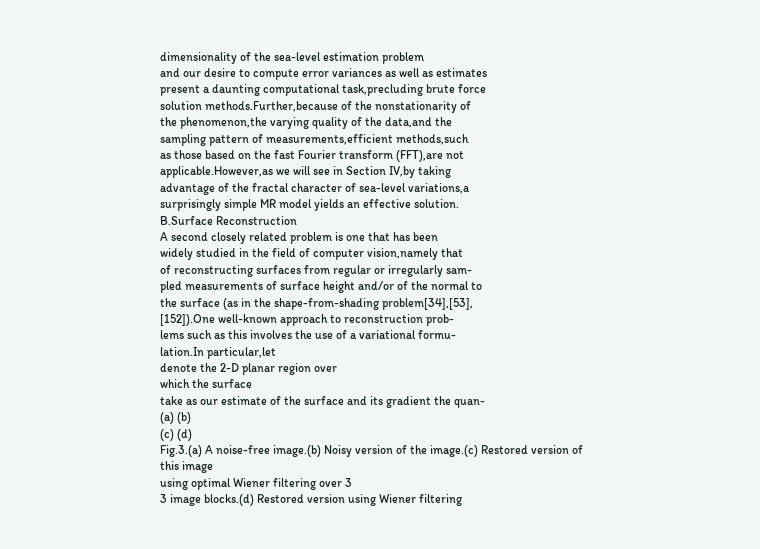dimensionality of the sea-level estimation problem
and our desire to compute error variances as well as estimates
present a daunting computational task,precluding brute force
solution methods.Further,because of the nonstationarity of
the phenomenon,the varying quality of the data,and the
sampling pattern of measurements,efficient methods,such
as those based on the fast Fourier transform (FFT),are not
applicable.However,as we will see in Section IV,by taking
advantage of the fractal character of sea-level variations,a
surprisingly simple MR model yields an effective solution.
B.Surface Reconstruction
A second closely related problem is one that has been
widely studied in the field of computer vision,namely that
of reconstructing surfaces from regular or irregularly sam-
pled measurements of surface height and/or of the normal to
the surface (as in the shape-from-shading problem[34],[53],
[152]).One well-known approach to reconstruction prob-
lems such as this involves the use of a variational formu-
lation.In particular,let
denote the 2-D planar region over
which the surface
take as our estimate of the surface and its gradient the quan-
(a) (b)
(c) (d)
Fig.3.(a) A noise-free image.(b) Noisy version of the image.(c) Restored version of this image
using optimal Wiener filtering over 3
3 image blocks.(d) Restored version using Wiener filtering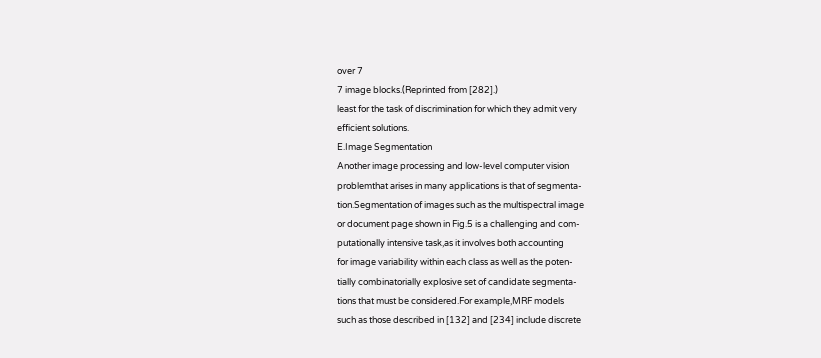over 7
7 image blocks.(Reprinted from [282].)
least for the task of discrimination for which they admit very
efficient solutions.
E.Image Segmentation
Another image processing and low-level computer vision
problemthat arises in many applications is that of segmenta-
tion.Segmentation of images such as the multispectral image
or document page shown in Fig.5 is a challenging and com-
putationally intensive task,as it involves both accounting
for image variability within each class as well as the poten-
tially combinatorially explosive set of candidate segmenta-
tions that must be considered.For example,MRF models
such as those described in [132] and [234] include discrete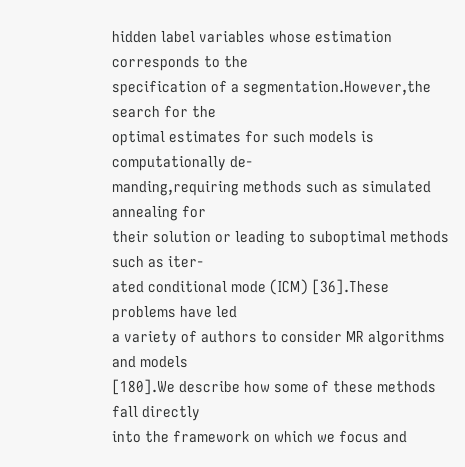hidden label variables whose estimation corresponds to the
specification of a segmentation.However,the search for the
optimal estimates for such models is computationally de-
manding,requiring methods such as simulated annealing for
their solution or leading to suboptimal methods such as iter-
ated conditional mode (ICM) [36].These problems have led
a variety of authors to consider MR algorithms and models
[180].We describe how some of these methods fall directly
into the framework on which we focus and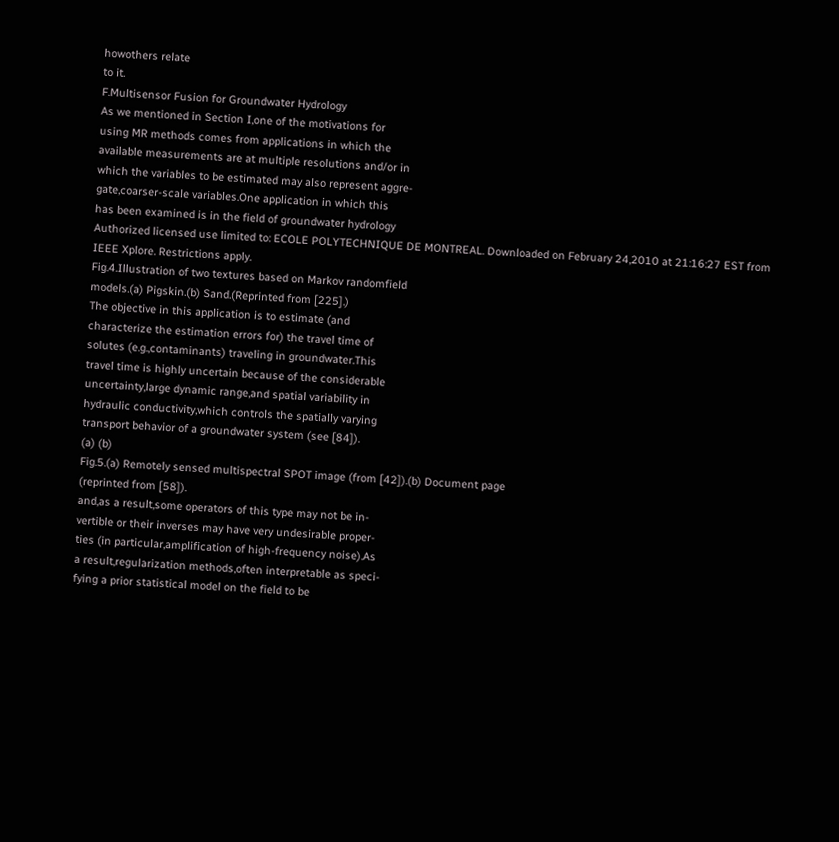howothers relate
to it.
F.Multisensor Fusion for Groundwater Hydrology
As we mentioned in Section I,one of the motivations for
using MR methods comes from applications in which the
available measurements are at multiple resolutions and/or in
which the variables to be estimated may also represent aggre-
gate,coarser-scale variables.One application in which this
has been examined is in the field of groundwater hydrology
Authorized licensed use limited to: ECOLE POLYTECHNIQUE DE MONTREAL. Downloaded on February 24,2010 at 21:16:27 EST from IEEE Xplore. Restrictions apply.
Fig.4.Illustration of two textures based on Markov randomfield
models.(a) Pigskin.(b) Sand.(Reprinted from [225].)
The objective in this application is to estimate (and
characterize the estimation errors for) the travel time of
solutes (e.g.,contaminants) traveling in groundwater.This
travel time is highly uncertain because of the considerable
uncertainty,large dynamic range,and spatial variability in
hydraulic conductivity,which controls the spatially varying
transport behavior of a groundwater system (see [84]).
(a) (b)
Fig.5.(a) Remotely sensed multispectral SPOT image (from [42]).(b) Document page
(reprinted from [58]).
and,as a result,some operators of this type may not be in-
vertible or their inverses may have very undesirable proper-
ties (in particular,amplification of high-frequency noise).As
a result,regularization methods,often interpretable as speci-
fying a prior statistical model on the field to be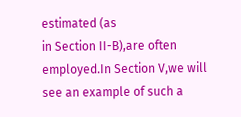estimated (as
in Section II-B),are often employed.In Section V,we will
see an example of such a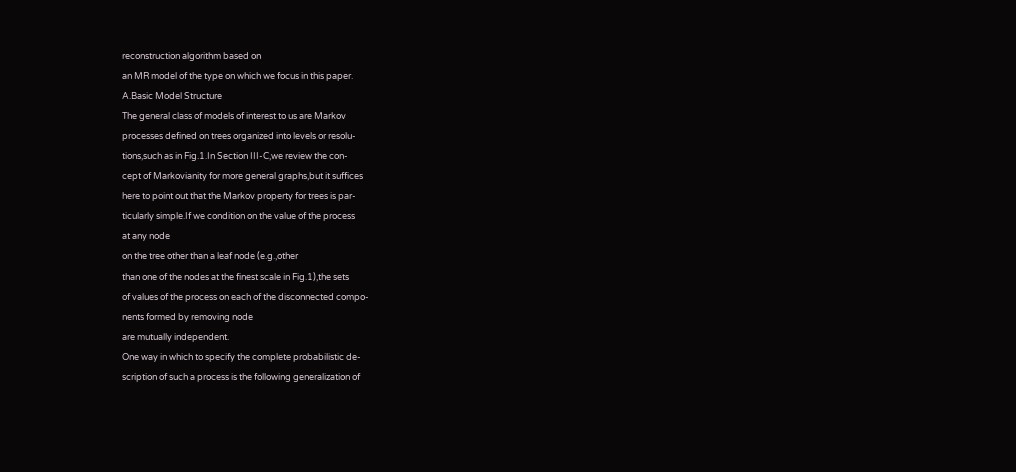reconstruction algorithm based on
an MR model of the type on which we focus in this paper.
A.Basic Model Structure
The general class of models of interest to us are Markov
processes defined on trees organized into levels or resolu-
tions,such as in Fig.1.In Section III-C,we review the con-
cept of Markovianity for more general graphs,but it suffices
here to point out that the Markov property for trees is par-
ticularly simple.If we condition on the value of the process
at any node
on the tree other than a leaf node (e.g.,other
than one of the nodes at the finest scale in Fig.1),the sets
of values of the process on each of the disconnected compo-
nents formed by removing node
are mutually independent.
One way in which to specify the complete probabilistic de-
scription of such a process is the following generalization of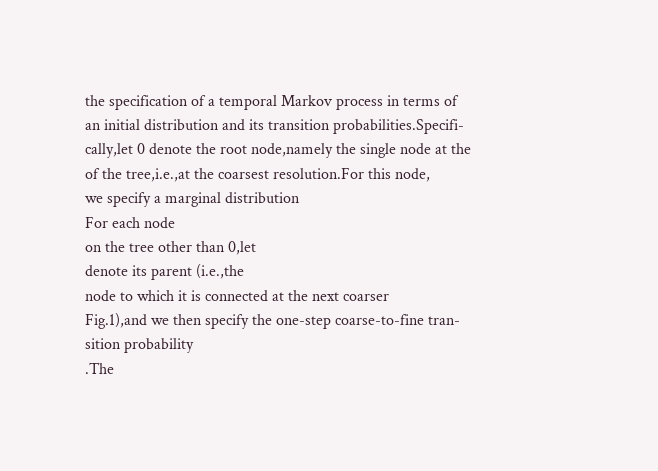the specification of a temporal Markov process in terms of
an initial distribution and its transition probabilities.Specifi-
cally,let 0 denote the root node,namely the single node at the
of the tree,i.e.,at the coarsest resolution.For this node,
we specify a marginal distribution
For each node
on the tree other than 0,let
denote its parent (i.e.,the
node to which it is connected at the next coarser
Fig.1),and we then specify the one-step coarse-to-fine tran-
sition probability
.The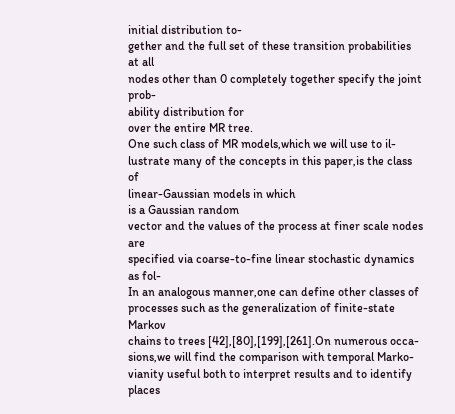initial distribution to-
gether and the full set of these transition probabilities at all
nodes other than 0 completely together specify the joint prob-
ability distribution for
over the entire MR tree.
One such class of MR models,which we will use to il-
lustrate many of the concepts in this paper,is the class of
linear-Gaussian models in which
is a Gaussian random
vector and the values of the process at finer scale nodes are
specified via coarse-to-fine linear stochastic dynamics as fol-
In an analogous manner,one can define other classes of
processes such as the generalization of finite-state Markov
chains to trees [42],[80],[199],[261].On numerous occa-
sions,we will find the comparison with temporal Marko-
vianity useful both to interpret results and to identify places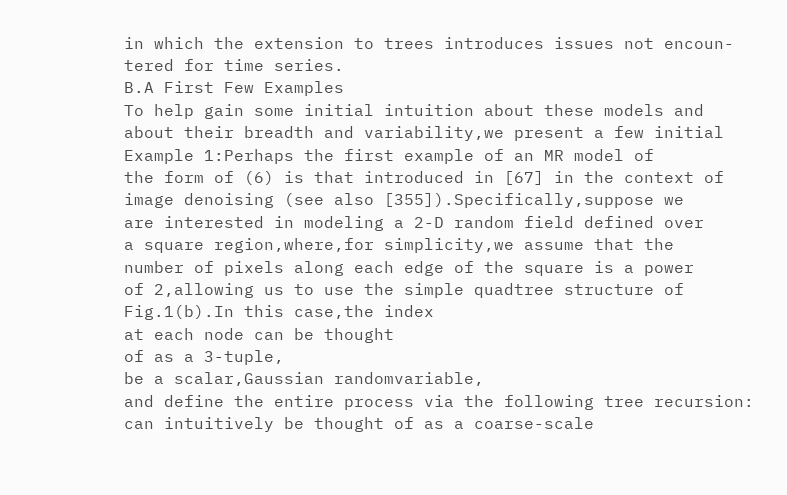in which the extension to trees introduces issues not encoun-
tered for time series.
B.A First Few Examples
To help gain some initial intuition about these models and
about their breadth and variability,we present a few initial
Example 1:Perhaps the first example of an MR model of
the form of (6) is that introduced in [67] in the context of
image denoising (see also [355]).Specifically,suppose we
are interested in modeling a 2-D random field defined over
a square region,where,for simplicity,we assume that the
number of pixels along each edge of the square is a power
of 2,allowing us to use the simple quadtree structure of
Fig.1(b).In this case,the index
at each node can be thought
of as a 3-tuple,
be a scalar,Gaussian randomvariable,
and define the entire process via the following tree recursion:
can intuitively be thought of as a coarse-scale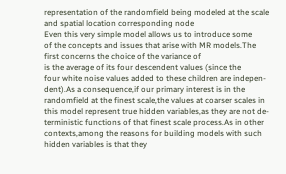representation of the randomfield being modeled at the scale
and spatial location corresponding node
Even this very simple model allows us to introduce some
of the concepts and issues that arise with MR models.The
first concerns the choice of the variance of
is the average of its four descendent values (since the
four white noise values added to these children are indepen-
dent).As a consequence,if our primary interest is in the
randomfield at the finest scale,the values at coarser scales in
this model represent true hidden variables,as they are not de-
terministic functions of that finest scale process.As in other
contexts,among the reasons for building models with such
hidden variables is that they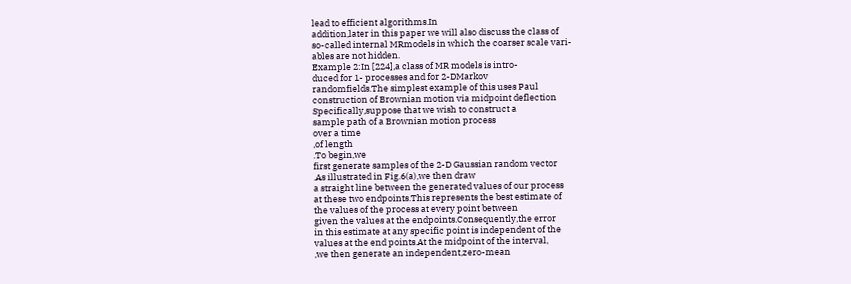lead to efficient algorithms.In
addition,later in this paper we will also discuss the class of
so-called internal MRmodels in which the coarser scale vari-
ables are not hidden.
Example 2:In [224],a class of MR models is intro-
duced for 1- processes and for 2-DMarkov
randomfields.The simplest example of this uses Paul
construction of Brownian motion via midpoint deflection
Specifically,suppose that we wish to construct a
sample path of a Brownian motion process
over a time
,of length
.To begin,we
first generate samples of the 2-D Gaussian random vector
.As illustrated in Fig.6(a),we then draw
a straight line between the generated values of our process
at these two endpoints.This represents the best estimate of
the values of the process at every point between
given the values at the endpoints.Consequently,the error
in this estimate at any specific point is independent of the
values at the end points.At the midpoint of the interval,
,we then generate an independent,zero-mean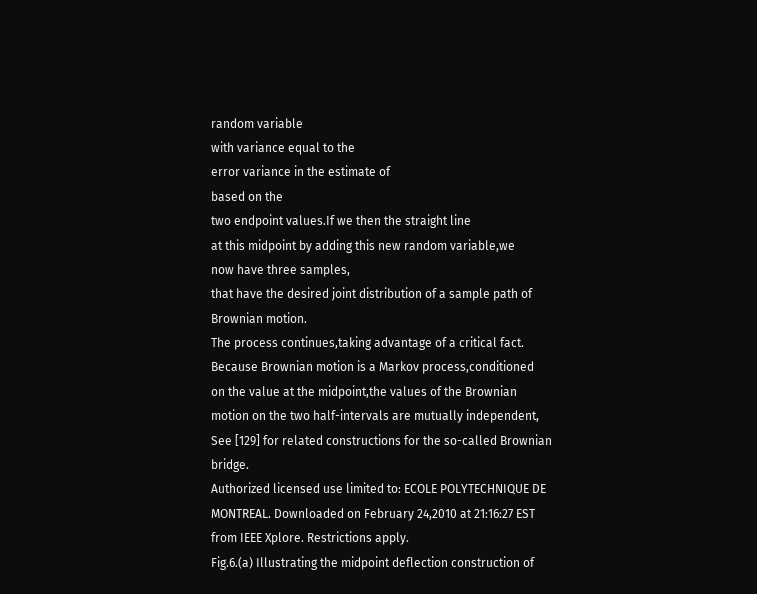random variable
with variance equal to the
error variance in the estimate of
based on the
two endpoint values.If we then the straight line
at this midpoint by adding this new random variable,we
now have three samples,
that have the desired joint distribution of a sample path of
Brownian motion.
The process continues,taking advantage of a critical fact.
Because Brownian motion is a Markov process,conditioned
on the value at the midpoint,the values of the Brownian
motion on the two half-intervals are mutually independent,
See [129] for related constructions for the so-called Brownian bridge.
Authorized licensed use limited to: ECOLE POLYTECHNIQUE DE MONTREAL. Downloaded on February 24,2010 at 21:16:27 EST from IEEE Xplore. Restrictions apply.
Fig.6.(a) Illustrating the midpoint deflection construction of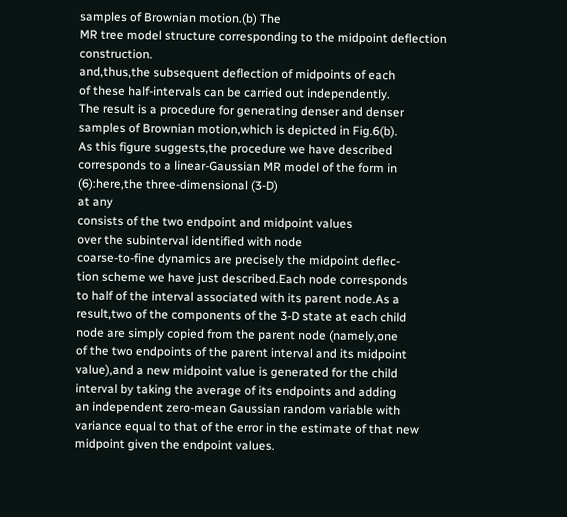samples of Brownian motion.(b) The
MR tree model structure corresponding to the midpoint deflection construction.
and,thus,the subsequent deflection of midpoints of each
of these half-intervals can be carried out independently.
The result is a procedure for generating denser and denser
samples of Brownian motion,which is depicted in Fig.6(b).
As this figure suggests,the procedure we have described
corresponds to a linear-Gaussian MR model of the form in
(6):here,the three-dimensional (3-D)
at any
consists of the two endpoint and midpoint values
over the subinterval identified with node
coarse-to-fine dynamics are precisely the midpoint deflec-
tion scheme we have just described.Each node corresponds
to half of the interval associated with its parent node.As a
result,two of the components of the 3-D state at each child
node are simply copied from the parent node (namely,one
of the two endpoints of the parent interval and its midpoint
value),and a new midpoint value is generated for the child
interval by taking the average of its endpoints and adding
an independent zero-mean Gaussian random variable with
variance equal to that of the error in the estimate of that new
midpoint given the endpoint values.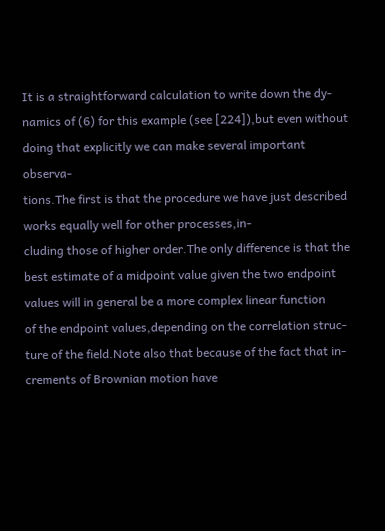It is a straightforward calculation to write down the dy-
namics of (6) for this example (see [224]),but even without
doing that explicitly we can make several important observa-
tions.The first is that the procedure we have just described
works equally well for other processes,in-
cluding those of higher order.The only difference is that the
best estimate of a midpoint value given the two endpoint
values will in general be a more complex linear function
of the endpoint values,depending on the correlation struc-
ture of the field.Note also that because of the fact that in-
crements of Brownian motion have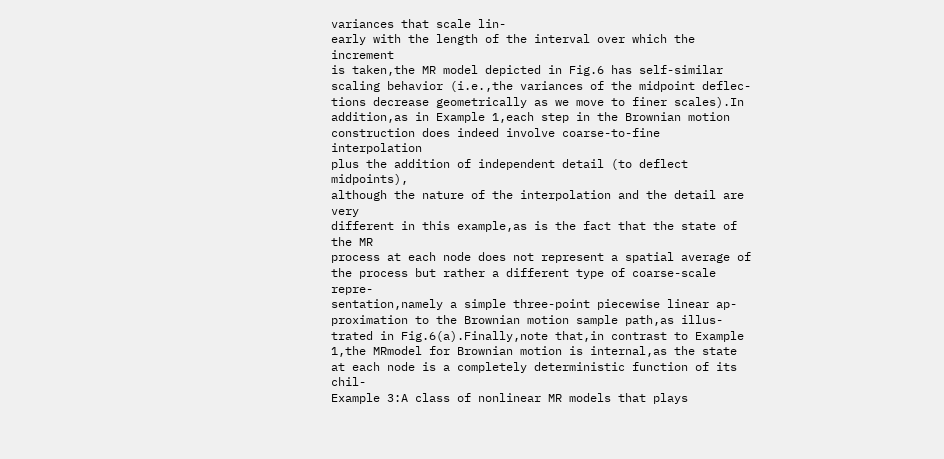variances that scale lin-
early with the length of the interval over which the increment
is taken,the MR model depicted in Fig.6 has self-similar
scaling behavior (i.e.,the variances of the midpoint deflec-
tions decrease geometrically as we move to finer scales).In
addition,as in Example 1,each step in the Brownian motion
construction does indeed involve coarse-to-fine interpolation
plus the addition of independent detail (to deflect midpoints),
although the nature of the interpolation and the detail are very
different in this example,as is the fact that the state of the MR
process at each node does not represent a spatial average of
the process but rather a different type of coarse-scale repre-
sentation,namely a simple three-point piecewise linear ap-
proximation to the Brownian motion sample path,as illus-
trated in Fig.6(a).Finally,note that,in contrast to Example
1,the MRmodel for Brownian motion is internal,as the state
at each node is a completely deterministic function of its chil-
Example 3:A class of nonlinear MR models that plays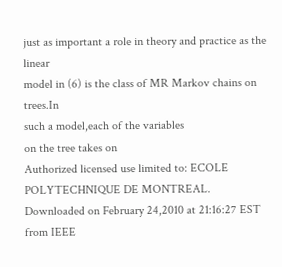just as important a role in theory and practice as the linear
model in (6) is the class of MR Markov chains on trees.In
such a model,each of the variables
on the tree takes on
Authorized licensed use limited to: ECOLE POLYTECHNIQUE DE MONTREAL. Downloaded on February 24,2010 at 21:16:27 EST from IEEE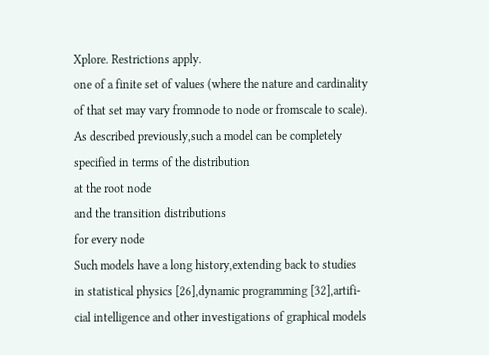Xplore. Restrictions apply.
one of a finite set of values (where the nature and cardinality
of that set may vary fromnode to node or fromscale to scale).
As described previously,such a model can be completely
specified in terms of the distribution
at the root node
and the transition distributions
for every node
Such models have a long history,extending back to studies
in statistical physics [26],dynamic programming [32],artifi-
cial intelligence and other investigations of graphical models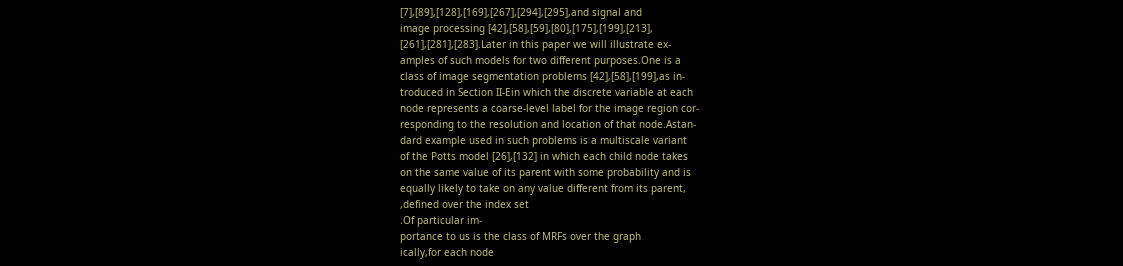[7],[89],[128],[169],[267],[294],[295],and signal and
image processing [42],[58],[59],[80],[175],[199],[213],
[261],[281],[283].Later in this paper we will illustrate ex-
amples of such models for two different purposes.One is a
class of image segmentation problems [42],[58],[199],as in-
troduced in Section II-Ein which the discrete variable at each
node represents a coarse-level label for the image region cor-
responding to the resolution and location of that node.Astan-
dard example used in such problems is a multiscale variant
of the Potts model [26],[132] in which each child node takes
on the same value of its parent with some probability and is
equally likely to take on any value different from its parent,
,defined over the index set
.Of particular im-
portance to us is the class of MRFs over the graph
ically,for each node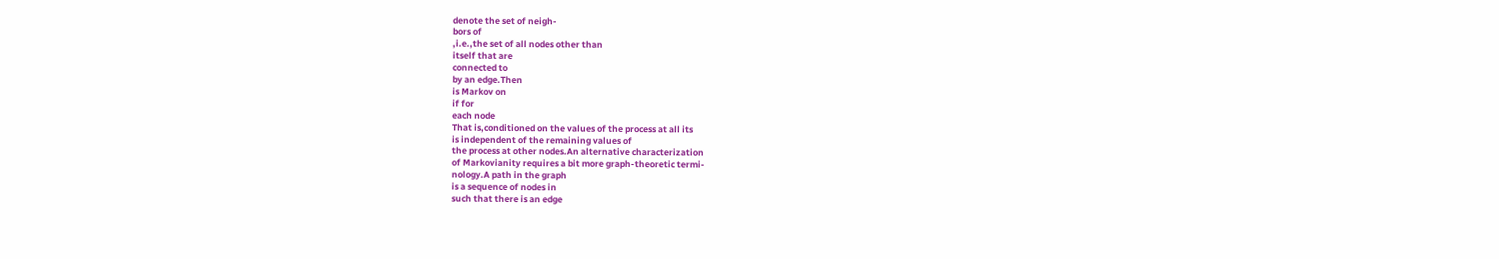denote the set of neigh-
bors of
,i.e.,the set of all nodes other than
itself that are
connected to
by an edge.Then
is Markov on
if for
each node
That is,conditioned on the values of the process at all its
is independent of the remaining values of
the process at other nodes.An alternative characterization
of Markovianity requires a bit more graph-theoretic termi-
nology.A path in the graph
is a sequence of nodes in
such that there is an edge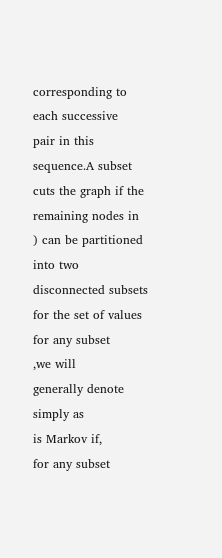corresponding to each successive
pair in this sequence.A subset
cuts the graph if the
remaining nodes in
) can be partitioned into two
disconnected subsets
for the set of values
for any subset
,we will
generally denote
simply as
is Markov if,
for any subset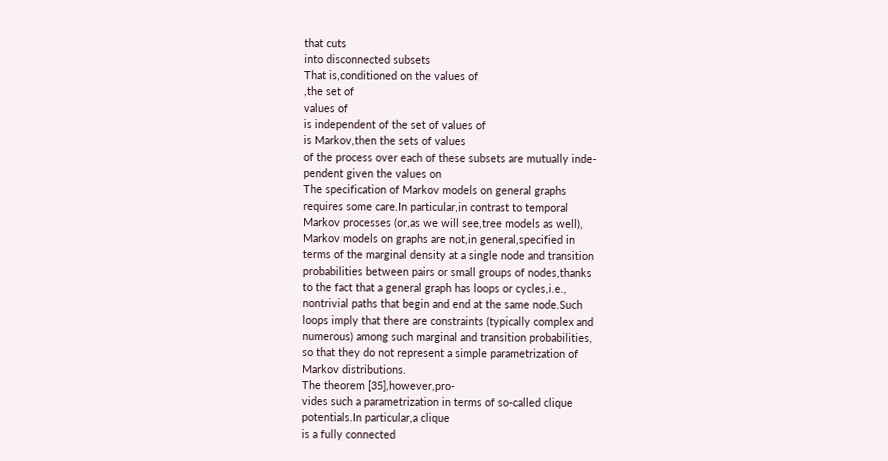that cuts
into disconnected subsets
That is,conditioned on the values of
,the set of
values of
is independent of the set of values of
is Markov,then the sets of values
of the process over each of these subsets are mutually inde-
pendent given the values on
The specification of Markov models on general graphs
requires some care.In particular,in contrast to temporal
Markov processes (or,as we will see,tree models as well),
Markov models on graphs are not,in general,specified in
terms of the marginal density at a single node and transition
probabilities between pairs or small groups of nodes,thanks
to the fact that a general graph has loops or cycles,i.e.,
nontrivial paths that begin and end at the same node.Such
loops imply that there are constraints (typically complex and
numerous) among such marginal and transition probabilities,
so that they do not represent a simple parametrization of
Markov distributions.
The theorem [35],however,pro-
vides such a parametrization in terms of so-called clique
potentials.In particular,a clique
is a fully connected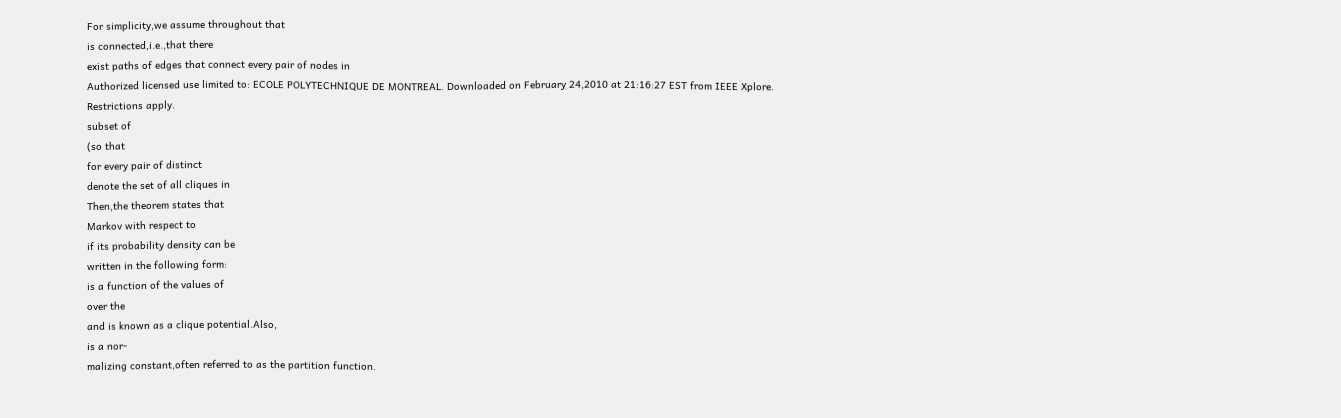For simplicity,we assume throughout that
is connected,i.e.,that there
exist paths of edges that connect every pair of nodes in
Authorized licensed use limited to: ECOLE POLYTECHNIQUE DE MONTREAL. Downloaded on February 24,2010 at 21:16:27 EST from IEEE Xplore. Restrictions apply.
subset of
(so that
for every pair of distinct
denote the set of all cliques in
Then,the theorem states that
Markov with respect to
if its probability density can be
written in the following form:
is a function of the values of
over the
and is known as a clique potential.Also,
is a nor-
malizing constant,often referred to as the partition function.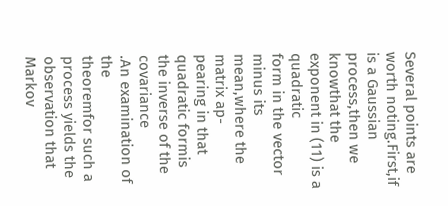Several points are worth noting.First,if
is a Gaussian
process,then we knowthat the exponent in (11) is a quadratic
form in the vector
minus its mean,where the matrix ap-
pearing in that quadratic formis the inverse of the covariance
.An examination of the
theoremfor such a process yields the observation that
Markov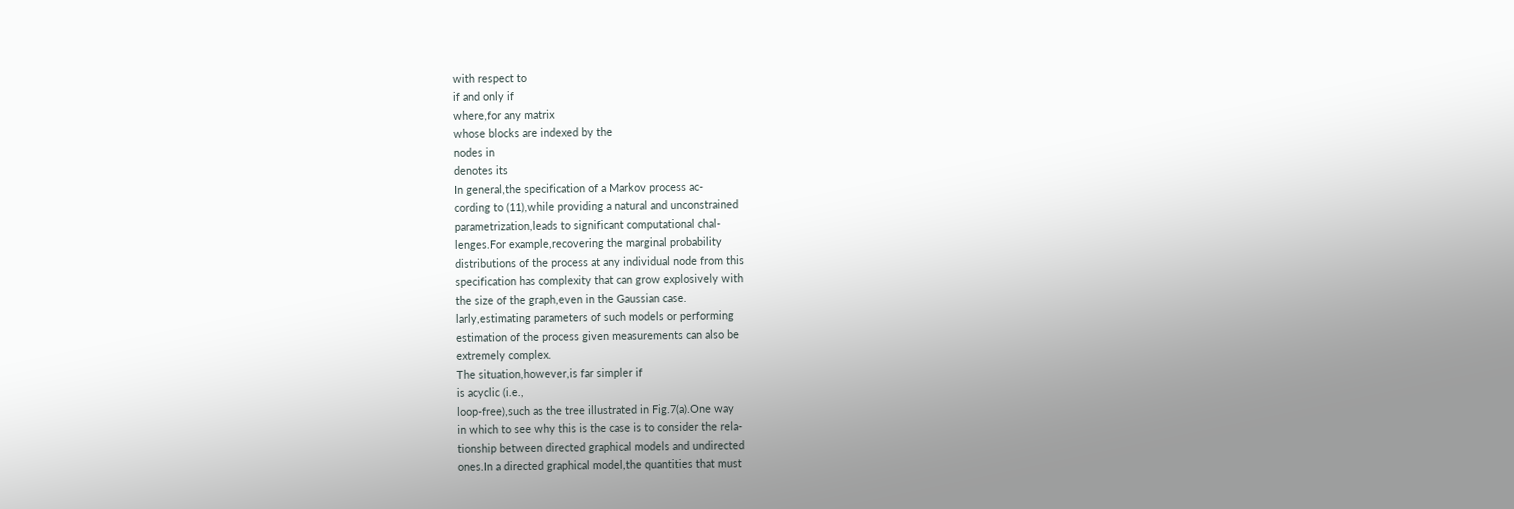with respect to
if and only if
where,for any matrix
whose blocks are indexed by the
nodes in
denotes its
In general,the specification of a Markov process ac-
cording to (11),while providing a natural and unconstrained
parametrization,leads to significant computational chal-
lenges.For example,recovering the marginal probability
distributions of the process at any individual node from this
specification has complexity that can grow explosively with
the size of the graph,even in the Gaussian case.
larly,estimating parameters of such models or performing
estimation of the process given measurements can also be
extremely complex.
The situation,however,is far simpler if
is acyclic (i.e.,
loop-free),such as the tree illustrated in Fig.7(a).One way
in which to see why this is the case is to consider the rela-
tionship between directed graphical models and undirected
ones.In a directed graphical model,the quantities that must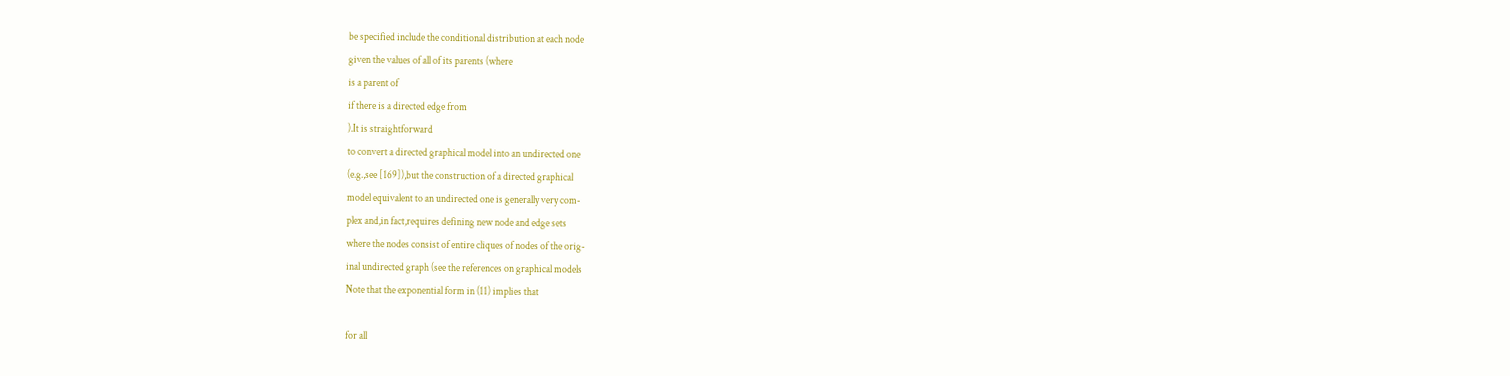be specified include the conditional distribution at each node
given the values of all of its parents (where
is a parent of
if there is a directed edge from
).It is straightforward
to convert a directed graphical model into an undirected one
(e.g.,see [169]),but the construction of a directed graphical
model equivalent to an undirected one is generally very com-
plex and,in fact,requires defining new node and edge sets
where the nodes consist of entire cliques of nodes of the orig-
inal undirected graph (see the references on graphical models
Note that the exponential form in (11) implies that

for all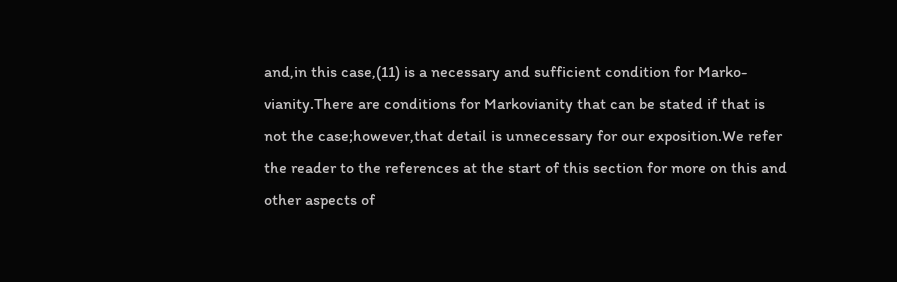and,in this case,(11) is a necessary and sufficient condition for Marko-
vianity.There are conditions for Markovianity that can be stated if that is
not the case;however,that detail is unnecessary for our exposition.We refer
the reader to the references at the start of this section for more on this and
other aspects of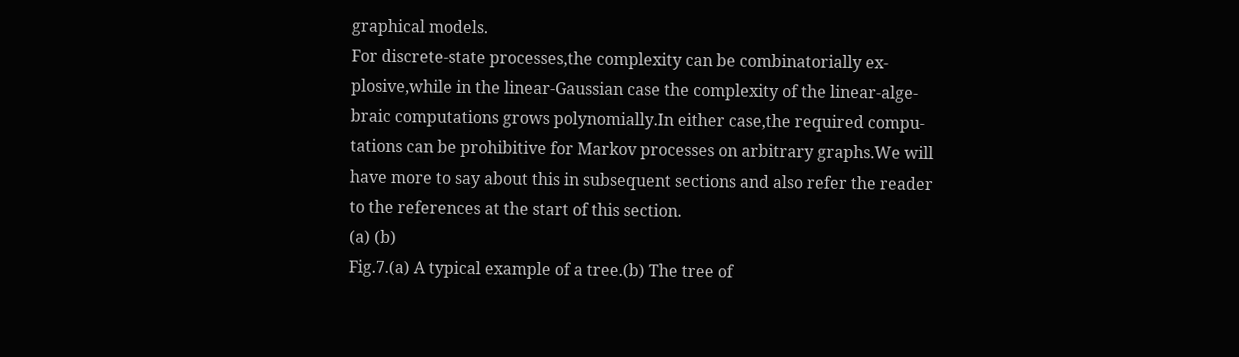graphical models.
For discrete-state processes,the complexity can be combinatorially ex-
plosive,while in the linear-Gaussian case the complexity of the linear-alge-
braic computations grows polynomially.In either case,the required compu-
tations can be prohibitive for Markov processes on arbitrary graphs.We will
have more to say about this in subsequent sections and also refer the reader
to the references at the start of this section.
(a) (b)
Fig.7.(a) A typical example of a tree.(b) The tree of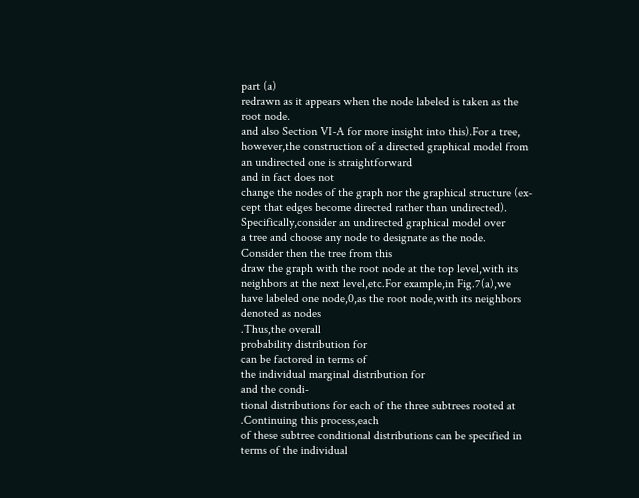part (a)
redrawn as it appears when the node labeled is taken as the
root node.
and also Section VI-A for more insight into this).For a tree,
however,the construction of a directed graphical model from
an undirected one is straightforward
and in fact does not
change the nodes of the graph nor the graphical structure (ex-
cept that edges become directed rather than undirected).
Specifically,consider an undirected graphical model over
a tree and choose any node to designate as the node.
Consider then the tree from this
draw the graph with the root node at the top level,with its
neighbors at the next level,etc.For example,in Fig.7(a),we
have labeled one node,0,as the root node,with its neighbors
denoted as nodes
.Thus,the overall
probability distribution for
can be factored in terms of
the individual marginal distribution for
and the condi-
tional distributions for each of the three subtrees rooted at
.Continuing this process,each
of these subtree conditional distributions can be specified in
terms of the individual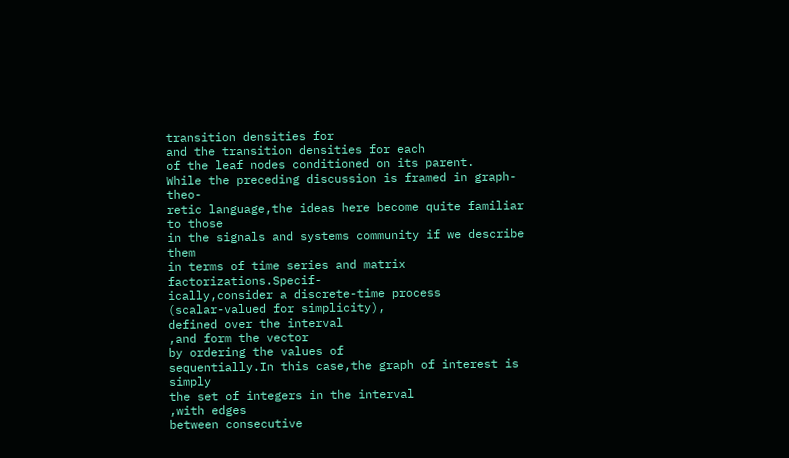transition densities for
and the transition densities for each
of the leaf nodes conditioned on its parent.
While the preceding discussion is framed in graph-theo-
retic language,the ideas here become quite familiar to those
in the signals and systems community if we describe them
in terms of time series and matrix factorizations.Specif-
ically,consider a discrete-time process
(scalar-valued for simplicity),
defined over the interval
,and form the vector
by ordering the values of
sequentially.In this case,the graph of interest is simply
the set of integers in the interval
,with edges
between consecutive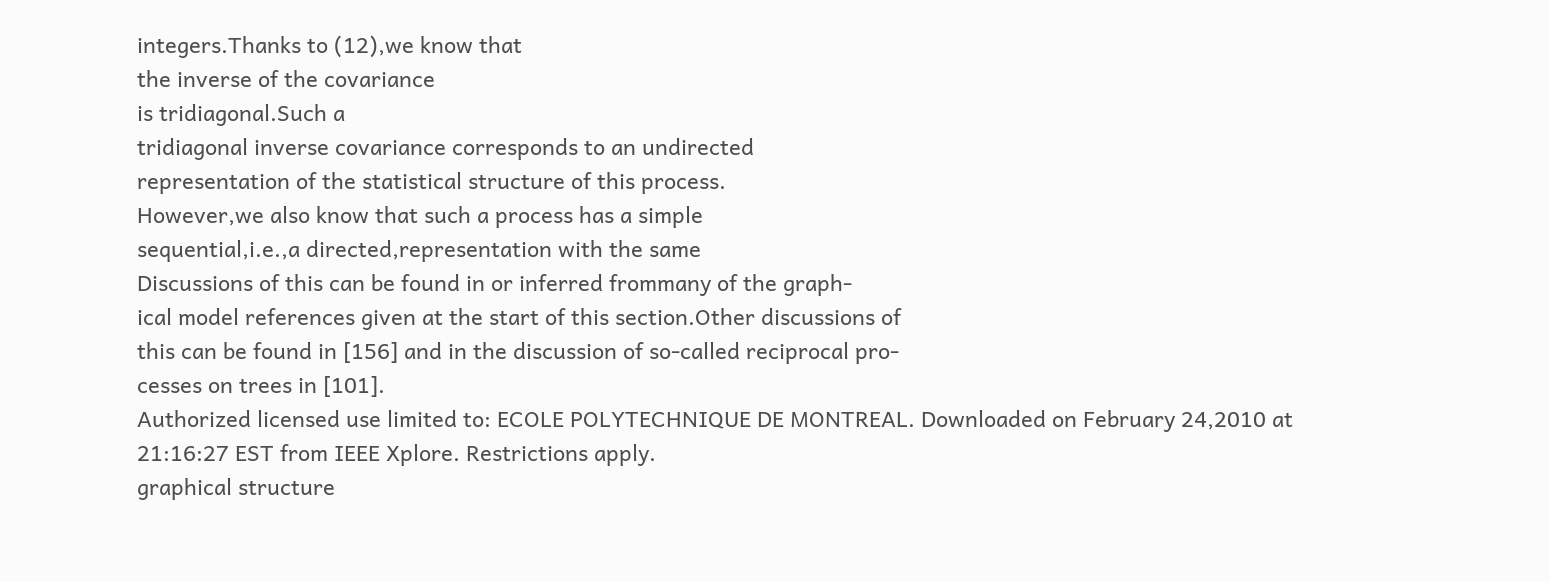integers.Thanks to (12),we know that
the inverse of the covariance
is tridiagonal.Such a
tridiagonal inverse covariance corresponds to an undirected
representation of the statistical structure of this process.
However,we also know that such a process has a simple
sequential,i.e.,a directed,representation with the same
Discussions of this can be found in or inferred frommany of the graph-
ical model references given at the start of this section.Other discussions of
this can be found in [156] and in the discussion of so-called reciprocal pro-
cesses on trees in [101].
Authorized licensed use limited to: ECOLE POLYTECHNIQUE DE MONTREAL. Downloaded on February 24,2010 at 21:16:27 EST from IEEE Xplore. Restrictions apply.
graphical structure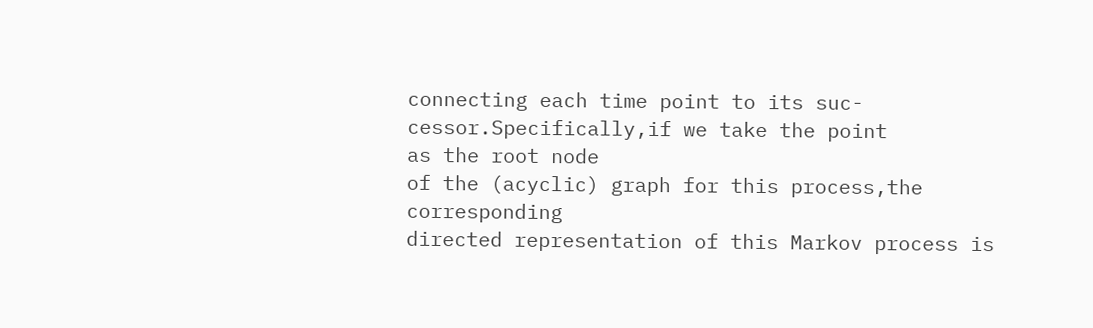connecting each time point to its suc-
cessor.Specifically,if we take the point
as the root node
of the (acyclic) graph for this process,the corresponding
directed representation of this Markov process is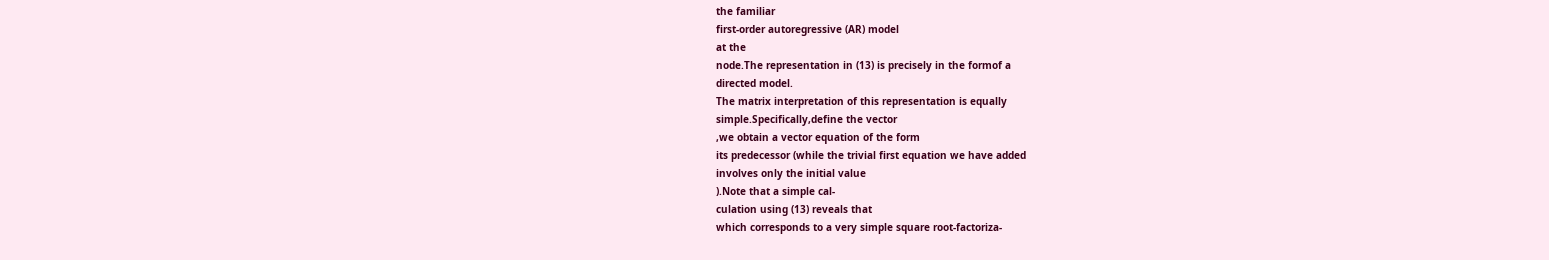the familiar
first-order autoregressive (AR) model
at the
node.The representation in (13) is precisely in the formof a
directed model.
The matrix interpretation of this representation is equally
simple.Specifically,define the vector
,we obtain a vector equation of the form
its predecessor (while the trivial first equation we have added
involves only the initial value
).Note that a simple cal-
culation using (13) reveals that
which corresponds to a very simple square root-factoriza-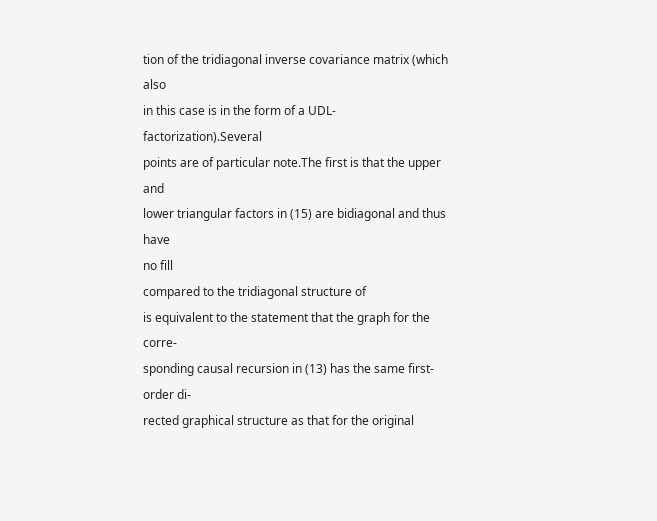tion of the tridiagonal inverse covariance matrix (which also
in this case is in the form of a UDL-factorization).Several
points are of particular note.The first is that the upper and
lower triangular factors in (15) are bidiagonal and thus have
no fill
compared to the tridiagonal structure of
is equivalent to the statement that the graph for the corre-
sponding causal recursion in (13) has the same first-order di-
rected graphical structure as that for the original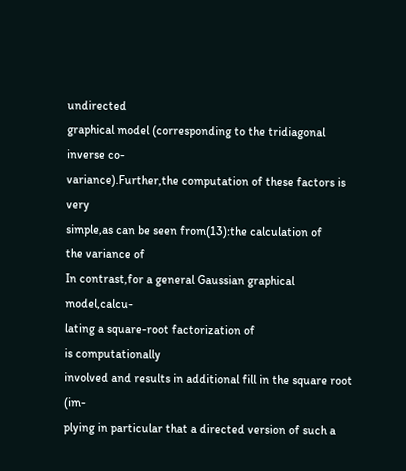undirected
graphical model (corresponding to the tridiagonal inverse co-
variance).Further,the computation of these factors is very
simple,as can be seen from(13):the calculation of
the variance of
In contrast,for a general Gaussian graphical model,calcu-
lating a square-root factorization of
is computationally
involved and results in additional fill in the square root (im-
plying in particular that a directed version of such a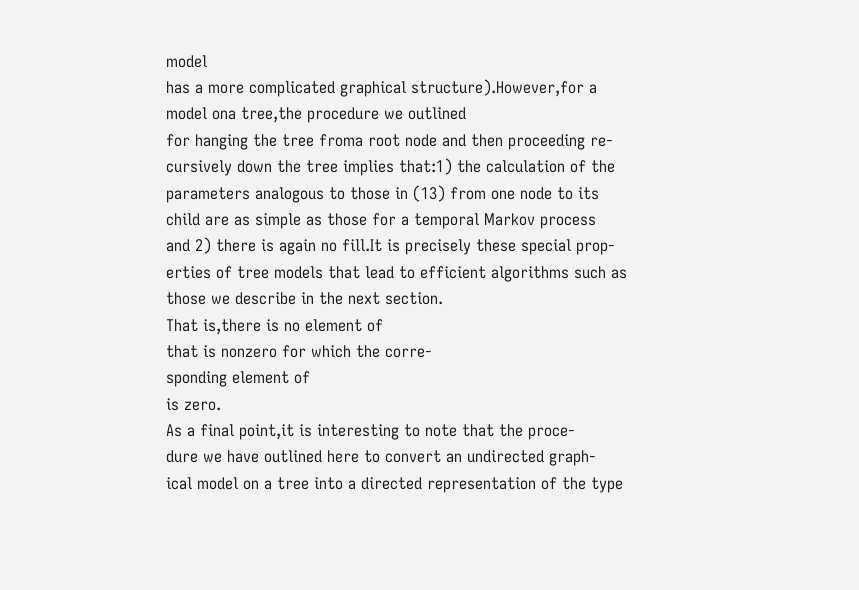model
has a more complicated graphical structure).However,for a
model ona tree,the procedure we outlined
for hanging the tree froma root node and then proceeding re-
cursively down the tree implies that:1) the calculation of the
parameters analogous to those in (13) from one node to its
child are as simple as those for a temporal Markov process
and 2) there is again no fill.It is precisely these special prop-
erties of tree models that lead to efficient algorithms such as
those we describe in the next section.
That is,there is no element of
that is nonzero for which the corre-
sponding element of
is zero.
As a final point,it is interesting to note that the proce-
dure we have outlined here to convert an undirected graph-
ical model on a tree into a directed representation of the type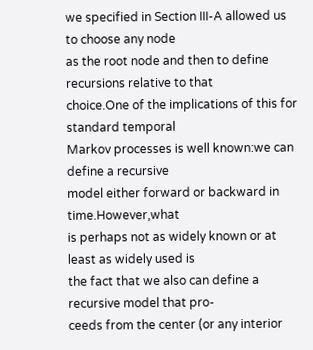we specified in Section III-A allowed us to choose any node
as the root node and then to define recursions relative to that
choice.One of the implications of this for standard temporal
Markov processes is well known:we can define a recursive
model either forward or backward in time.However,what
is perhaps not as widely known or at least as widely used is
the fact that we also can define a recursive model that pro-
ceeds from the center (or any interior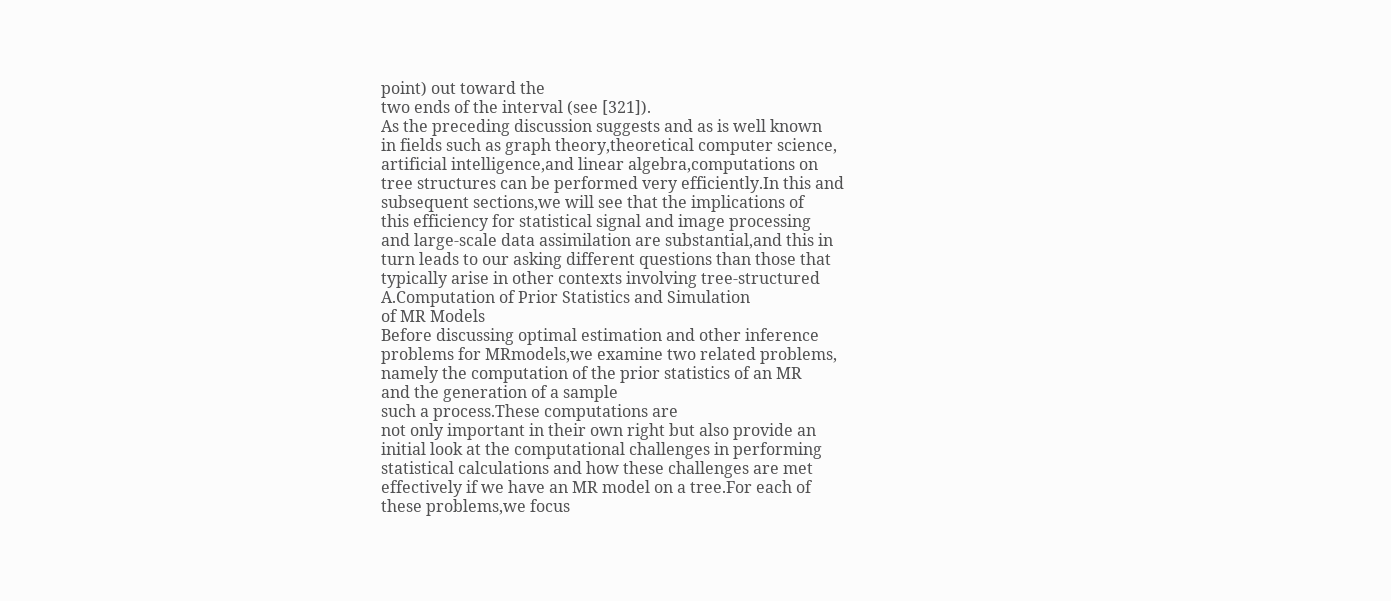point) out toward the
two ends of the interval (see [321]).
As the preceding discussion suggests and as is well known
in fields such as graph theory,theoretical computer science,
artificial intelligence,and linear algebra,computations on
tree structures can be performed very efficiently.In this and
subsequent sections,we will see that the implications of
this efficiency for statistical signal and image processing
and large-scale data assimilation are substantial,and this in
turn leads to our asking different questions than those that
typically arise in other contexts involving tree-structured
A.Computation of Prior Statistics and Simulation
of MR Models
Before discussing optimal estimation and other inference
problems for MRmodels,we examine two related problems,
namely the computation of the prior statistics of an MR
and the generation of a sample
such a process.These computations are
not only important in their own right but also provide an
initial look at the computational challenges in performing
statistical calculations and how these challenges are met
effectively if we have an MR model on a tree.For each of
these problems,we focus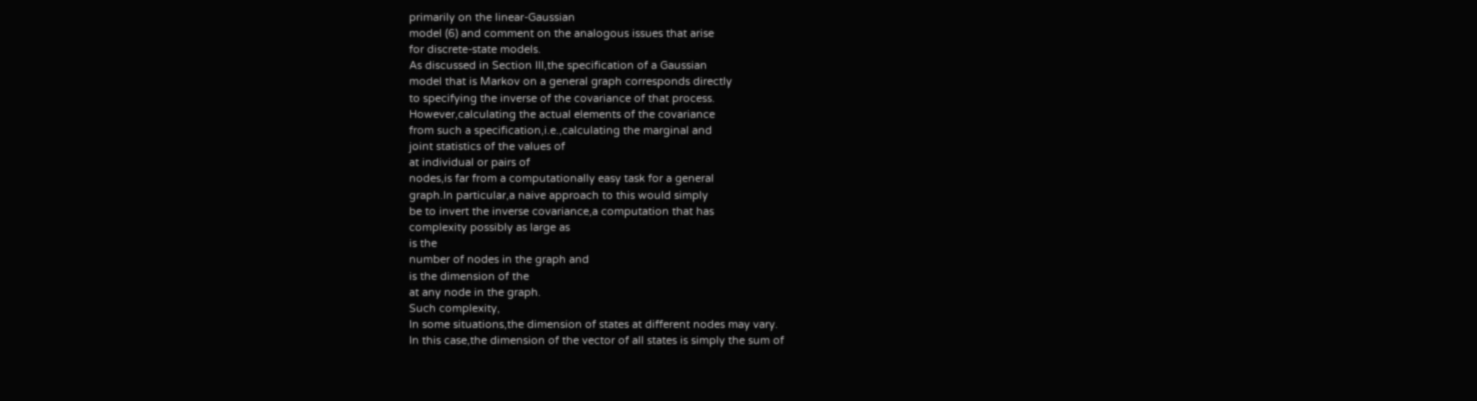primarily on the linear-Gaussian
model (6) and comment on the analogous issues that arise
for discrete-state models.
As discussed in Section III,the specification of a Gaussian
model that is Markov on a general graph corresponds directly
to specifying the inverse of the covariance of that process.
However,calculating the actual elements of the covariance
from such a specification,i.e.,calculating the marginal and
joint statistics of the values of
at individual or pairs of
nodes,is far from a computationally easy task for a general
graph.In particular,a naive approach to this would simply
be to invert the inverse covariance,a computation that has
complexity possibly as large as
is the
number of nodes in the graph and
is the dimension of the
at any node in the graph.
Such complexity,
In some situations,the dimension of states at different nodes may vary.
In this case,the dimension of the vector of all states is simply the sum of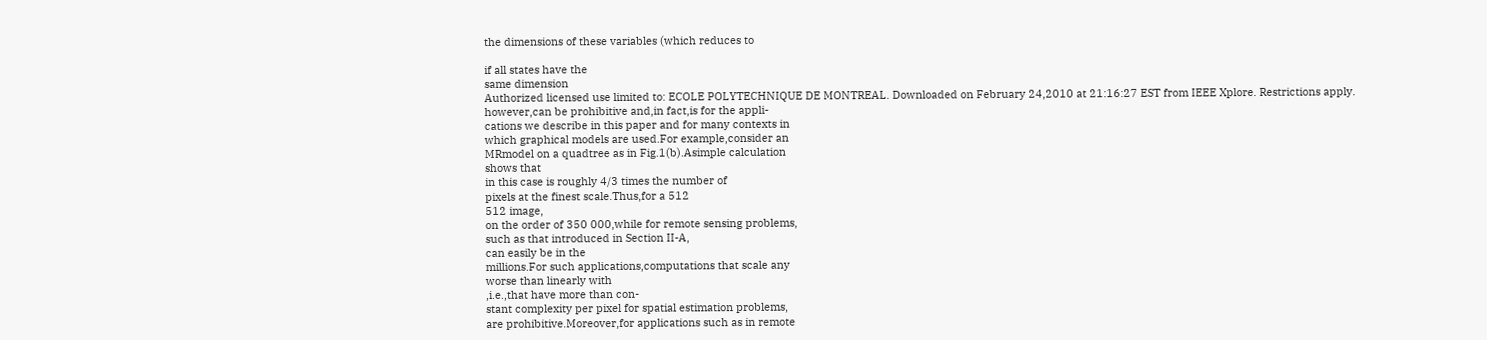the dimensions of these variables (which reduces to

if all states have the
same dimension
Authorized licensed use limited to: ECOLE POLYTECHNIQUE DE MONTREAL. Downloaded on February 24,2010 at 21:16:27 EST from IEEE Xplore. Restrictions apply.
however,can be prohibitive and,in fact,is for the appli-
cations we describe in this paper and for many contexts in
which graphical models are used.For example,consider an
MRmodel on a quadtree as in Fig.1(b).Asimple calculation
shows that
in this case is roughly 4/3 times the number of
pixels at the finest scale.Thus,for a 512
512 image,
on the order of 350 000,while for remote sensing problems,
such as that introduced in Section II-A,
can easily be in the
millions.For such applications,computations that scale any
worse than linearly with
,i.e.,that have more than con-
stant complexity per pixel for spatial estimation problems,
are prohibitive.Moreover,for applications such as in remote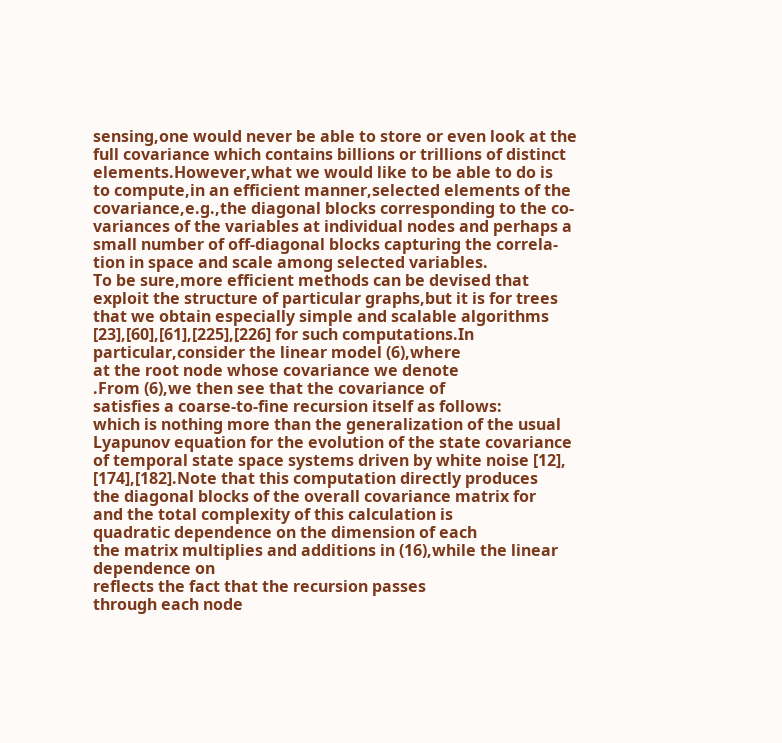sensing,one would never be able to store or even look at the
full covariance which contains billions or trillions of distinct
elements.However,what we would like to be able to do is
to compute,in an efficient manner,selected elements of the
covariance,e.g.,the diagonal blocks corresponding to the co-
variances of the variables at individual nodes and perhaps a
small number of off-diagonal blocks capturing the correla-
tion in space and scale among selected variables.
To be sure,more efficient methods can be devised that
exploit the structure of particular graphs,but it is for trees
that we obtain especially simple and scalable algorithms
[23],[60],[61],[225],[226] for such computations.In
particular,consider the linear model (6),where
at the root node whose covariance we denote
.From (6),we then see that the covariance of
satisfies a coarse-to-fine recursion itself as follows:
which is nothing more than the generalization of the usual
Lyapunov equation for the evolution of the state covariance
of temporal state space systems driven by white noise [12],
[174],[182].Note that this computation directly produces
the diagonal blocks of the overall covariance matrix for
and the total complexity of this calculation is
quadratic dependence on the dimension of each
the matrix multiplies and additions in (16),while the linear
dependence on
reflects the fact that the recursion passes
through each node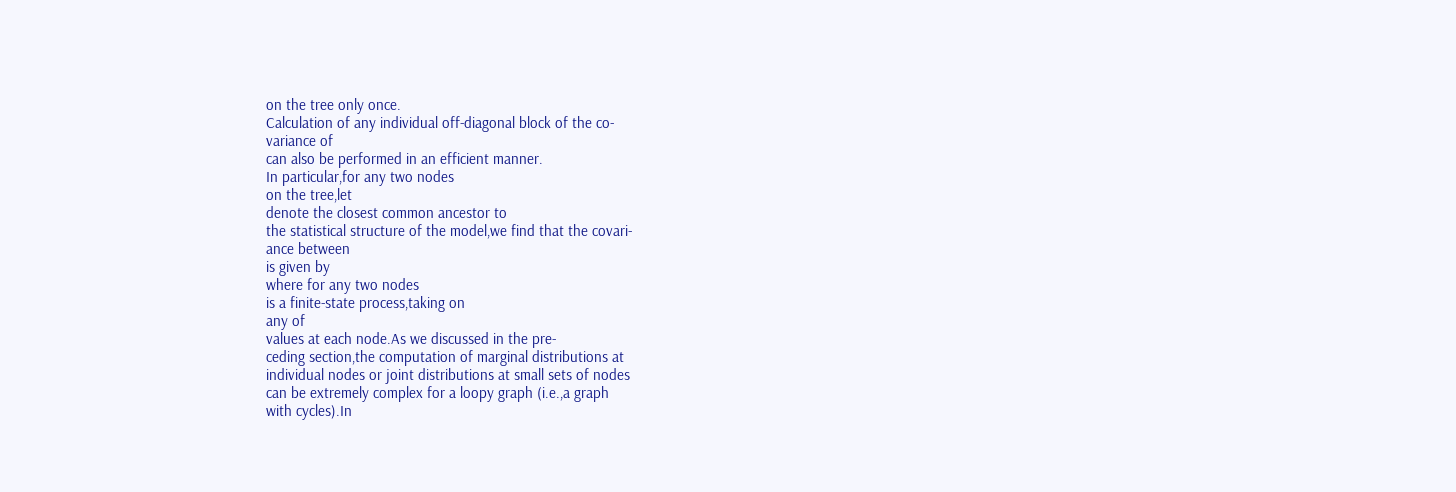on the tree only once.
Calculation of any individual off-diagonal block of the co-
variance of
can also be performed in an efficient manner.
In particular,for any two nodes
on the tree,let
denote the closest common ancestor to
the statistical structure of the model,we find that the covari-
ance between
is given by
where for any two nodes
is a finite-state process,taking on
any of
values at each node.As we discussed in the pre-
ceding section,the computation of marginal distributions at
individual nodes or joint distributions at small sets of nodes
can be extremely complex for a loopy graph (i.e.,a graph
with cycles).In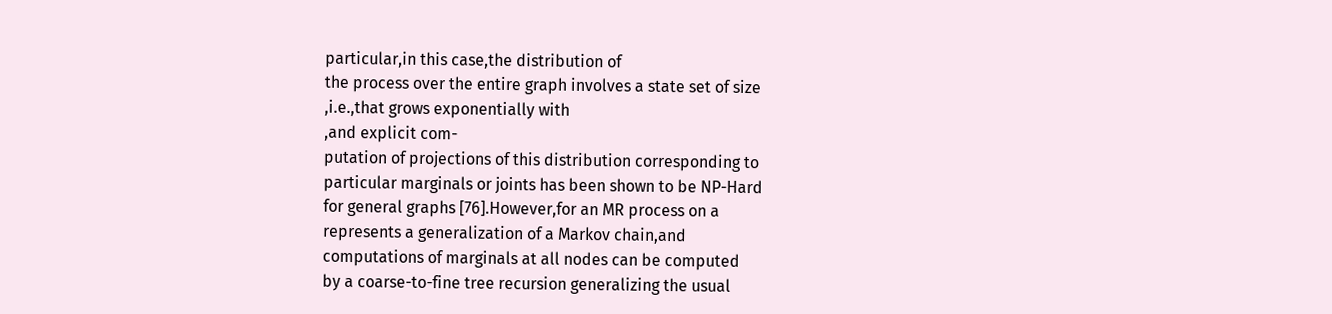particular,in this case,the distribution of
the process over the entire graph involves a state set of size
,i.e.,that grows exponentially with
,and explicit com-
putation of projections of this distribution corresponding to
particular marginals or joints has been shown to be NP-Hard
for general graphs [76].However,for an MR process on a
represents a generalization of a Markov chain,and
computations of marginals at all nodes can be computed
by a coarse-to-fine tree recursion generalizing the usual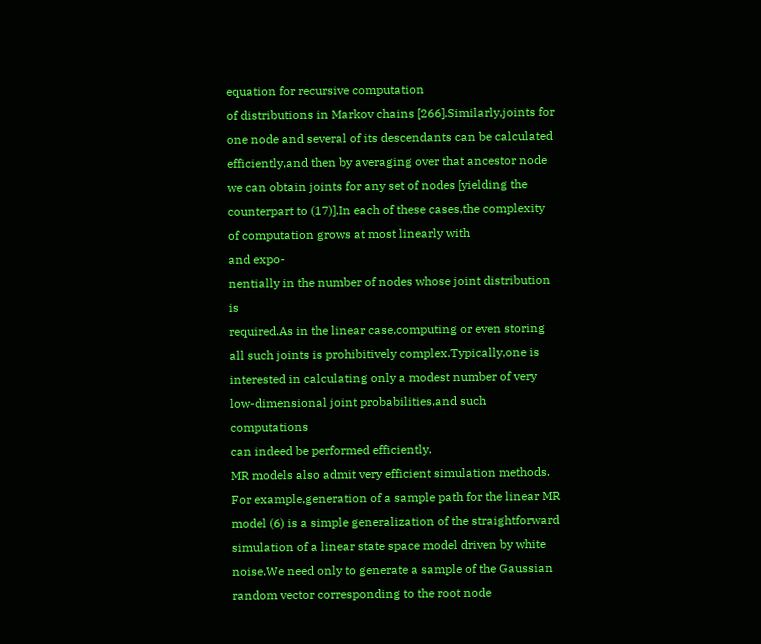equation for recursive computation
of distributions in Markov chains [266].Similarly,joints for
one node and several of its descendants can be calculated
efficiently,and then by averaging over that ancestor node
we can obtain joints for any set of nodes [yielding the
counterpart to (17)].In each of these cases,the complexity
of computation grows at most linearly with
and expo-
nentially in the number of nodes whose joint distribution is
required.As in the linear case,computing or even storing
all such joints is prohibitively complex.Typically,one is
interested in calculating only a modest number of very
low-dimensional joint probabilities,and such computations
can indeed be performed efficiently.
MR models also admit very efficient simulation methods.
For example,generation of a sample path for the linear MR
model (6) is a simple generalization of the straightforward
simulation of a linear state space model driven by white
noise.We need only to generate a sample of the Gaussian
random vector corresponding to the root node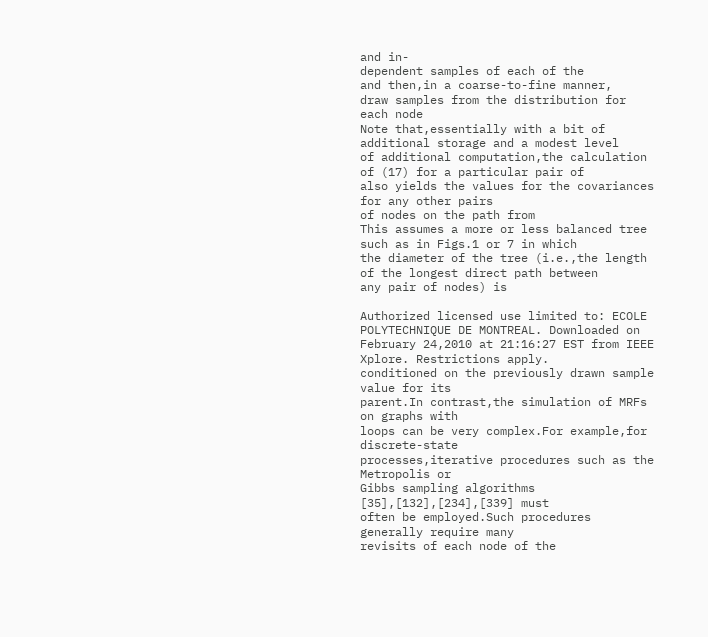and in-
dependent samples of each of the
and then,in a coarse-to-fine manner,
draw samples from the distribution for each node
Note that,essentially with a bit of additional storage and a modest level
of additional computation,the calculation of (17) for a particular pair of
also yields the values for the covariances for any other pairs
of nodes on the path from
This assumes a more or less balanced tree such as in Figs.1 or 7 in which
the diameter of the tree (i.e.,the length of the longest direct path between
any pair of nodes) is

Authorized licensed use limited to: ECOLE POLYTECHNIQUE DE MONTREAL. Downloaded on February 24,2010 at 21:16:27 EST from IEEE Xplore. Restrictions apply.
conditioned on the previously drawn sample value for its
parent.In contrast,the simulation of MRFs on graphs with
loops can be very complex.For example,for discrete-state
processes,iterative procedures such as the Metropolis or
Gibbs sampling algorithms [35],[132],[234],[339] must
often be employed.Such procedures generally require many
revisits of each node of the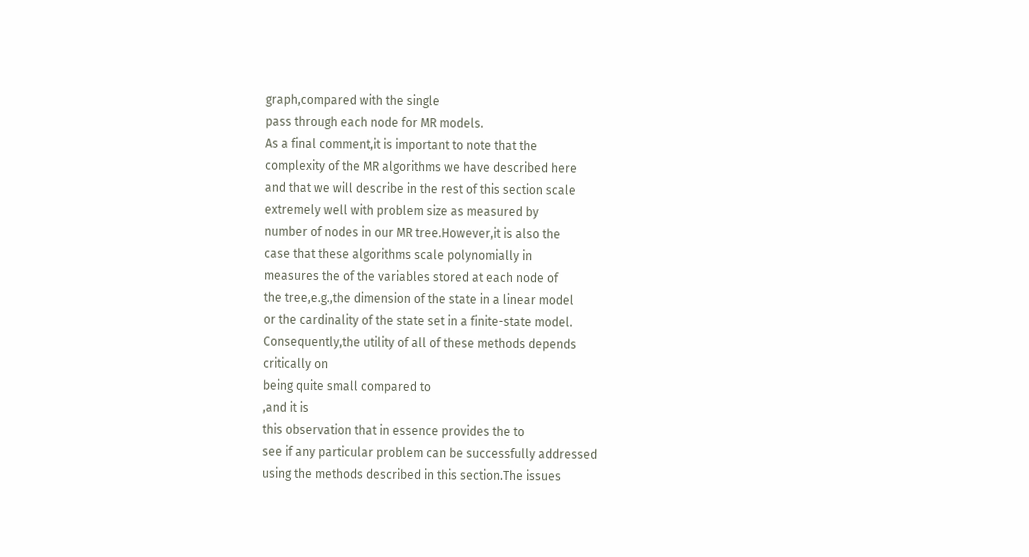graph,compared with the single
pass through each node for MR models.
As a final comment,it is important to note that the
complexity of the MR algorithms we have described here
and that we will describe in the rest of this section scale
extremely well with problem size as measured by
number of nodes in our MR tree.However,it is also the
case that these algorithms scale polynomially in
measures the of the variables stored at each node of
the tree,e.g.,the dimension of the state in a linear model
or the cardinality of the state set in a finite-state model.
Consequently,the utility of all of these methods depends
critically on
being quite small compared to
,and it is
this observation that in essence provides the to
see if any particular problem can be successfully addressed
using the methods described in this section.The issues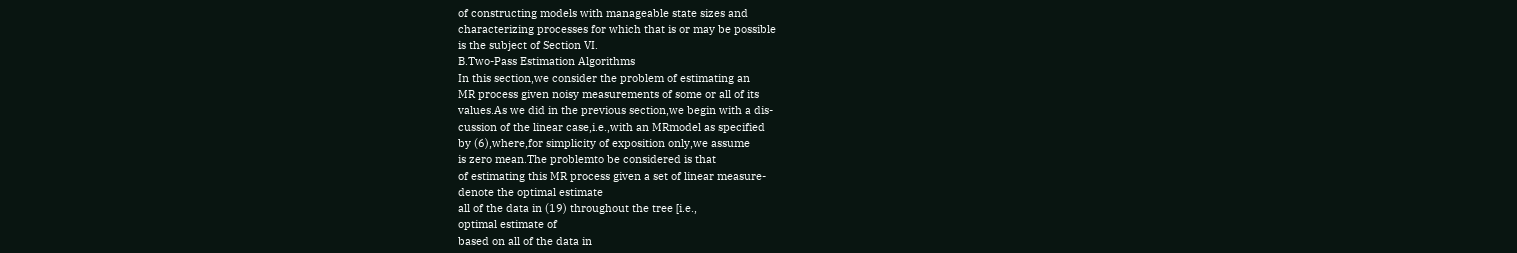of constructing models with manageable state sizes and
characterizing processes for which that is or may be possible
is the subject of Section VI.
B.Two-Pass Estimation Algorithms
In this section,we consider the problem of estimating an
MR process given noisy measurements of some or all of its
values.As we did in the previous section,we begin with a dis-
cussion of the linear case,i.e.,with an MRmodel as specified
by (6),where,for simplicity of exposition only,we assume
is zero mean.The problemto be considered is that
of estimating this MR process given a set of linear measure-
denote the optimal estimate
all of the data in (19) throughout the tree [i.e.,
optimal estimate of
based on all of the data in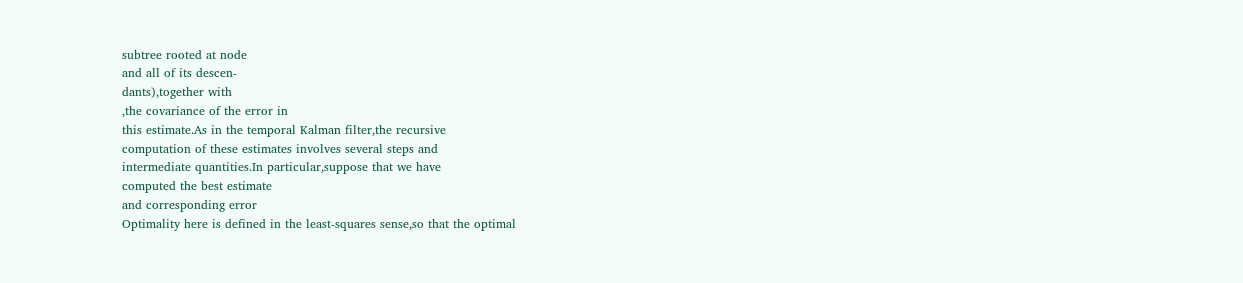subtree rooted at node
and all of its descen-
dants),together with
,the covariance of the error in
this estimate.As in the temporal Kalman filter,the recursive
computation of these estimates involves several steps and
intermediate quantities.In particular,suppose that we have
computed the best estimate
and corresponding error
Optimality here is defined in the least-squares sense,so that the optimal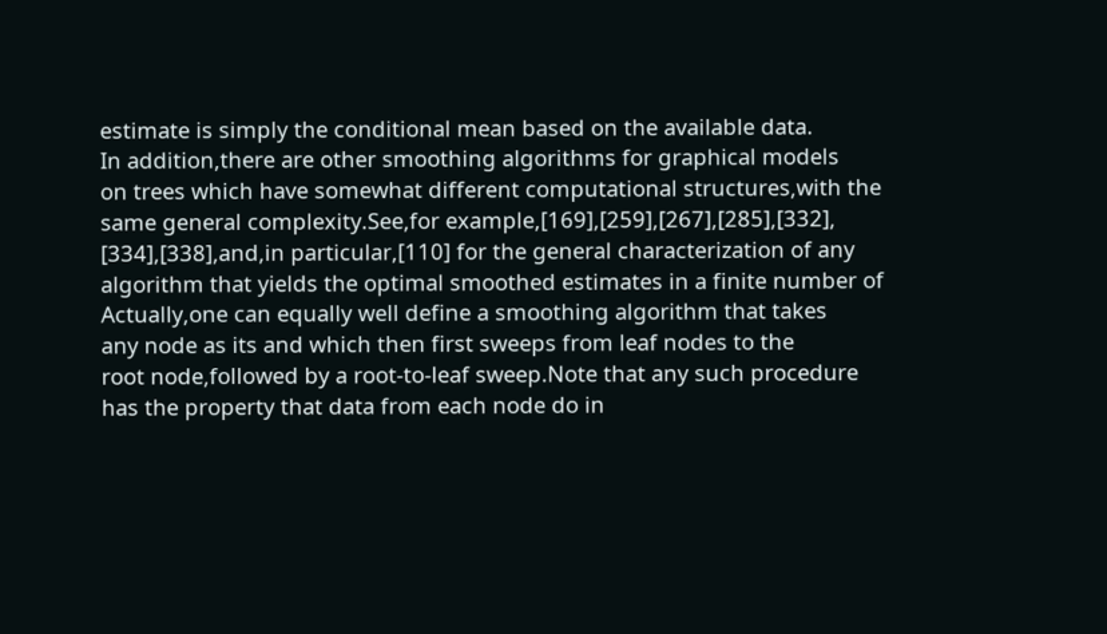estimate is simply the conditional mean based on the available data.
In addition,there are other smoothing algorithms for graphical models
on trees which have somewhat different computational structures,with the
same general complexity.See,for example,[169],[259],[267],[285],[332],
[334],[338],and,in particular,[110] for the general characterization of any
algorithm that yields the optimal smoothed estimates in a finite number of
Actually,one can equally well define a smoothing algorithm that takes
any node as its and which then first sweeps from leaf nodes to the
root node,followed by a root-to-leaf sweep.Note that any such procedure
has the property that data from each node do in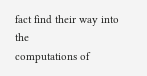fact find their way into the
computations of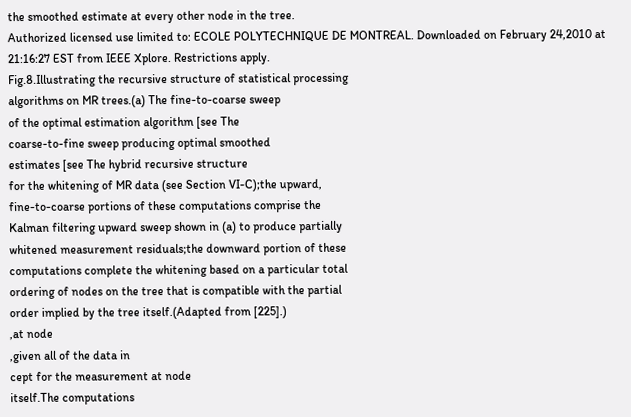the smoothed estimate at every other node in the tree.
Authorized licensed use limited to: ECOLE POLYTECHNIQUE DE MONTREAL. Downloaded on February 24,2010 at 21:16:27 EST from IEEE Xplore. Restrictions apply.
Fig.8.Illustrating the recursive structure of statistical processing
algorithms on MR trees.(a) The fine-to-coarse sweep
of the optimal estimation algorithm [see The
coarse-to-fine sweep producing optimal smoothed
estimates [see The hybrid recursive structure
for the whitening of MR data (see Section VI-C);the upward,
fine-to-coarse portions of these computations comprise the
Kalman filtering upward sweep shown in (a) to produce partially
whitened measurement residuals;the downward portion of these
computations complete the whitening based on a particular total
ordering of nodes on the tree that is compatible with the partial
order implied by the tree itself.(Adapted from [225].)
,at node
,given all of the data in
cept for the measurement at node
itself.The computations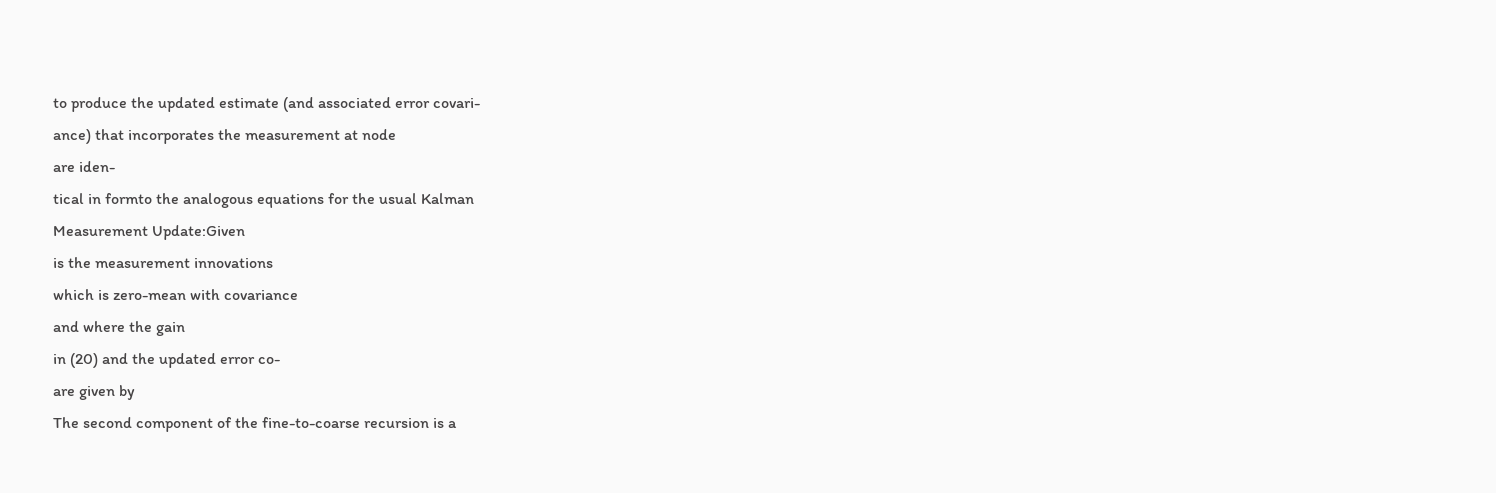to produce the updated estimate (and associated error covari-
ance) that incorporates the measurement at node
are iden-
tical in formto the analogous equations for the usual Kalman
Measurement Update:Given
is the measurement innovations
which is zero-mean with covariance
and where the gain
in (20) and the updated error co-
are given by
The second component of the fine-to-coarse recursion is a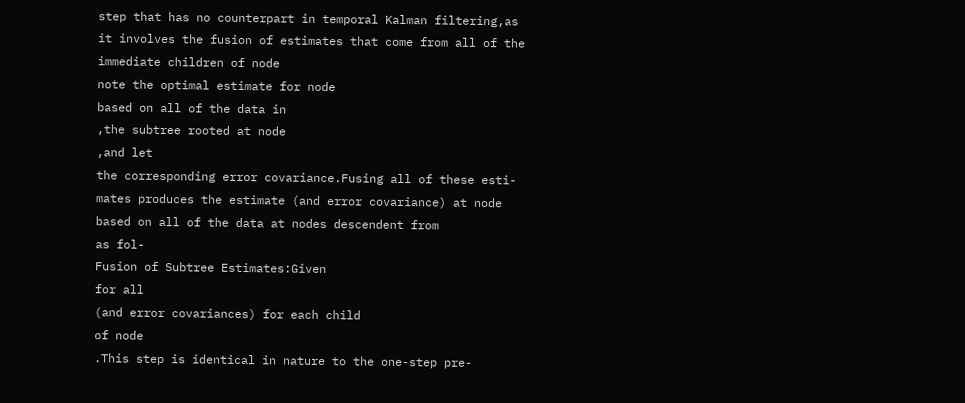step that has no counterpart in temporal Kalman filtering,as
it involves the fusion of estimates that come from all of the
immediate children of node
note the optimal estimate for node
based on all of the data in
,the subtree rooted at node
,and let
the corresponding error covariance.Fusing all of these esti-
mates produces the estimate (and error covariance) at node
based on all of the data at nodes descendent from
as fol-
Fusion of Subtree Estimates:Given
for all
(and error covariances) for each child
of node
.This step is identical in nature to the one-step pre-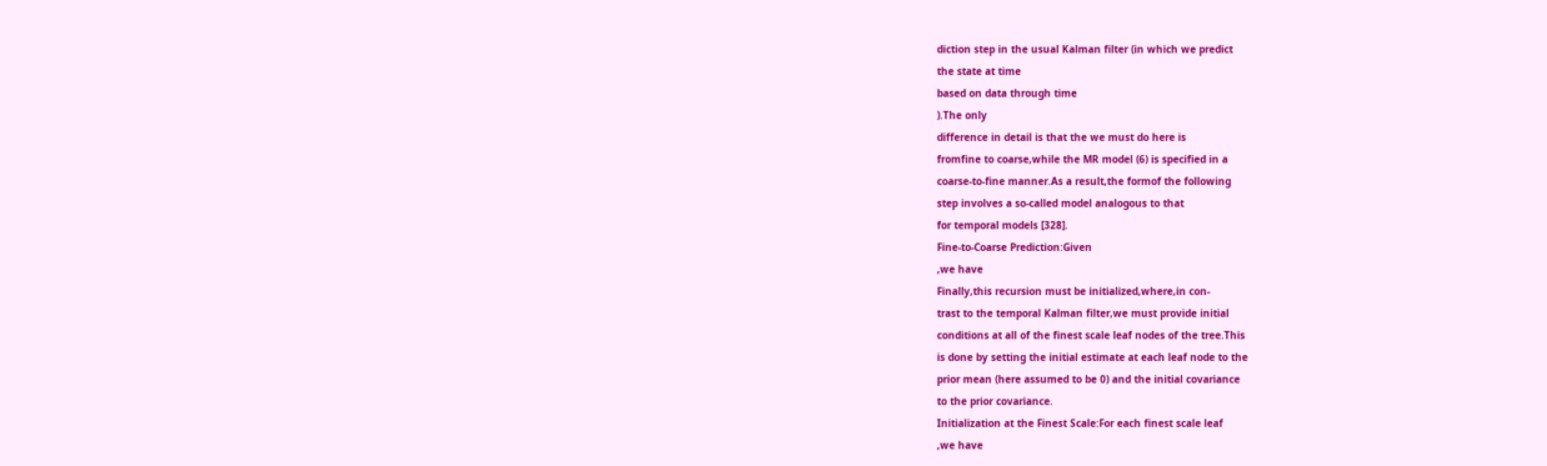diction step in the usual Kalman filter (in which we predict
the state at time
based on data through time
).The only
difference in detail is that the we must do here is
fromfine to coarse,while the MR model (6) is specified in a
coarse-to-fine manner.As a result,the formof the following
step involves a so-called model analogous to that
for temporal models [328].
Fine-to-Coarse Prediction:Given
,we have
Finally,this recursion must be initialized,where,in con-
trast to the temporal Kalman filter,we must provide initial
conditions at all of the finest scale leaf nodes of the tree.This
is done by setting the initial estimate at each leaf node to the
prior mean (here assumed to be 0) and the initial covariance
to the prior covariance.
Initialization at the Finest Scale:For each finest scale leaf
,we have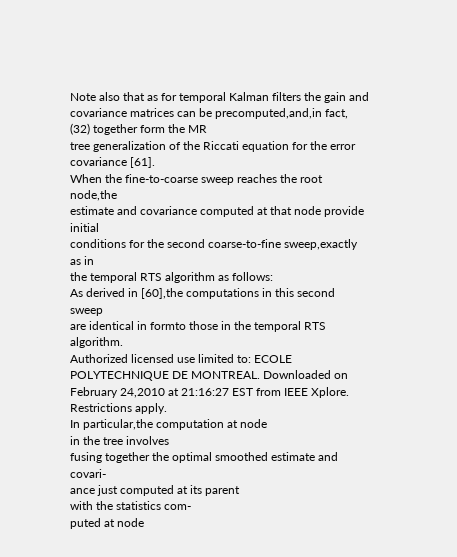Note also that as for temporal Kalman filters the gain and
covariance matrices can be precomputed,and,in fact,
(32) together form the MR
tree generalization of the Riccati equation for the error
covariance [61].
When the fine-to-coarse sweep reaches the root node,the
estimate and covariance computed at that node provide initial
conditions for the second coarse-to-fine sweep,exactly as in
the temporal RTS algorithm as follows:
As derived in [60],the computations in this second sweep
are identical in formto those in the temporal RTS algorithm.
Authorized licensed use limited to: ECOLE POLYTECHNIQUE DE MONTREAL. Downloaded on February 24,2010 at 21:16:27 EST from IEEE Xplore. Restrictions apply.
In particular,the computation at node
in the tree involves
fusing together the optimal smoothed estimate and covari-
ance just computed at its parent
with the statistics com-
puted at node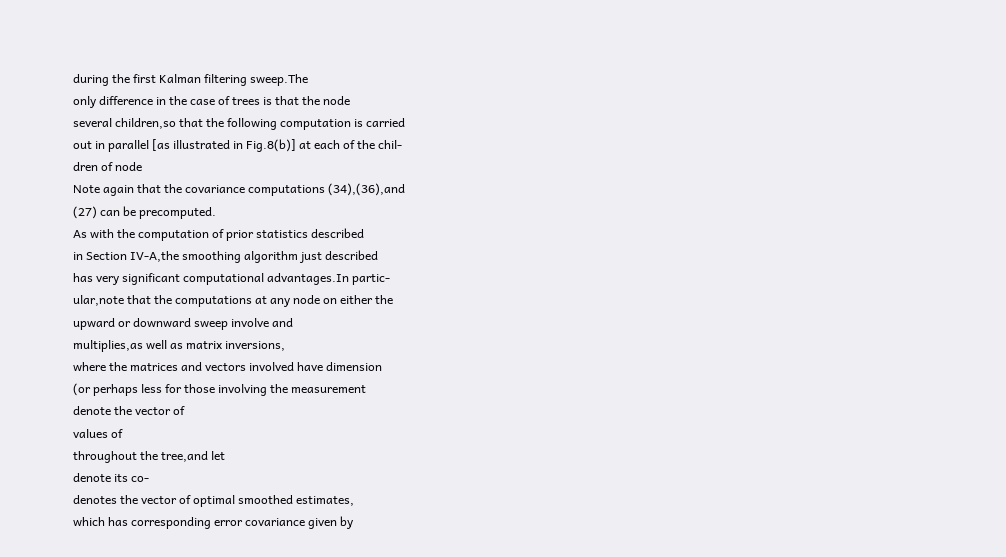during the first Kalman filtering sweep.The
only difference in the case of trees is that the node
several children,so that the following computation is carried
out in parallel [as illustrated in Fig.8(b)] at each of the chil-
dren of node
Note again that the covariance computations (34),(36),and
(27) can be precomputed.
As with the computation of prior statistics described
in Section IV-A,the smoothing algorithm just described
has very significant computational advantages.In partic-
ular,note that the computations at any node on either the
upward or downward sweep involve and
multiplies,as well as matrix inversions,
where the matrices and vectors involved have dimension
(or perhaps less for those involving the measurement
denote the vector of
values of
throughout the tree,and let
denote its co-
denotes the vector of optimal smoothed estimates,
which has corresponding error covariance given by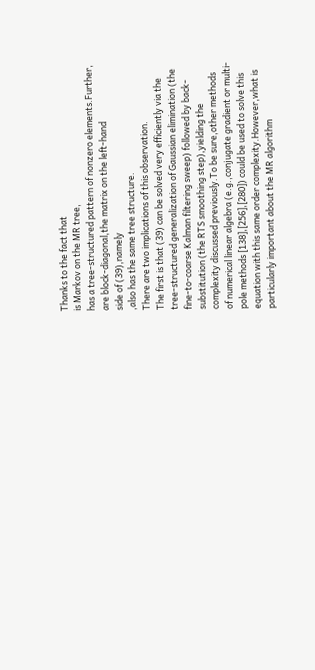Thanks to the fact that
is Markov on the MR tree,
has a tree-structured pattern of nonzero elements.Further,
are block-diagonal,the matrix on the left-hand
side of (39),namely
,also has the same tree structure.
There are two implications of this observation.
The first is that (39) can be solved very efficiently via the
tree-structured generalization of Gaussian elimination (the
fine-to-coarse Kalman filtering sweep) followed by back-
substitution (the RTS smoothing step),yielding the
complexity discussed previously.To be sure,other methods
of numerical linear algebra (e.g.,conjugate gradient or multi-
pole methods [138],[256],[280]) could be used to solve this
equation with this same order complexity.However,what is
particularly important about the MR algorithm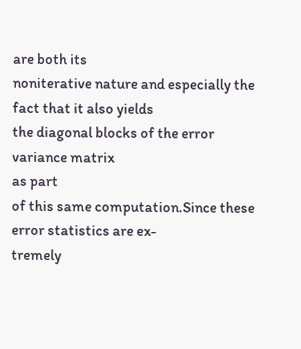are both its
noniterative nature and especially the fact that it also yields
the diagonal blocks of the error variance matrix
as part
of this same computation.Since these error statistics are ex-
tremely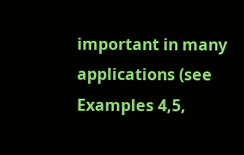important in many applications (see Examples 4,5,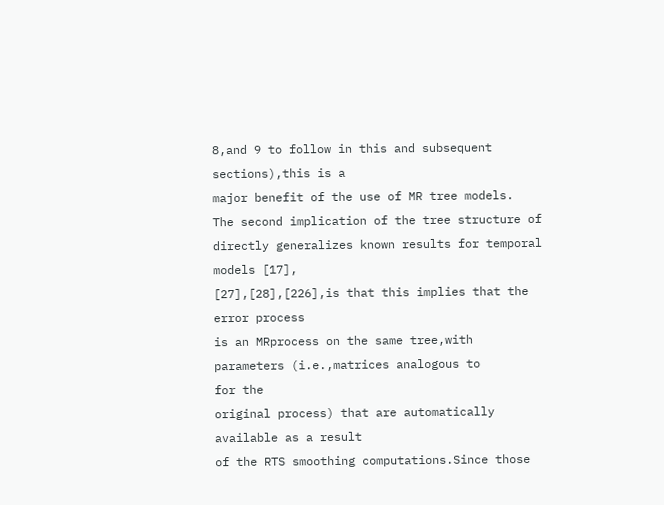8,and 9 to follow in this and subsequent sections),this is a
major benefit of the use of MR tree models.
The second implication of the tree structure of
directly generalizes known results for temporal models [17],
[27],[28],[226],is that this implies that the error process
is an MRprocess on the same tree,with
parameters (i.e.,matrices analogous to
for the
original process) that are automatically available as a result
of the RTS smoothing computations.Since those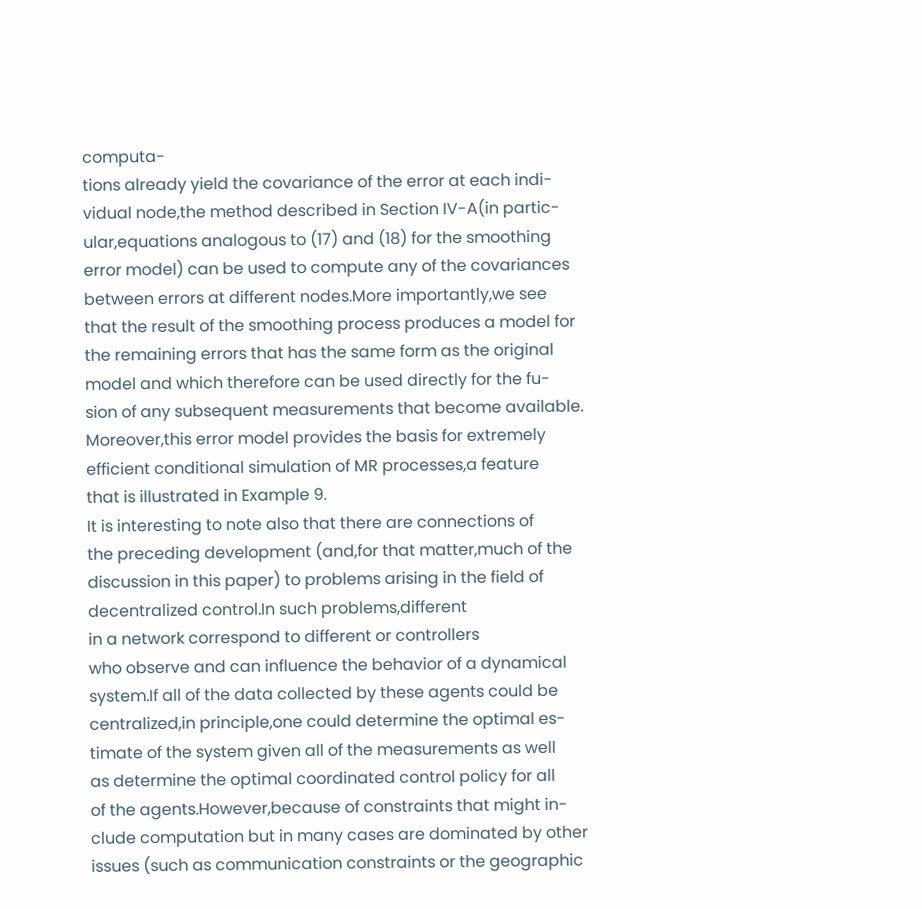computa-
tions already yield the covariance of the error at each indi-
vidual node,the method described in Section IV-A(in partic-
ular,equations analogous to (17) and (18) for the smoothing
error model) can be used to compute any of the covariances
between errors at different nodes.More importantly,we see
that the result of the smoothing process produces a model for
the remaining errors that has the same form as the original
model and which therefore can be used directly for the fu-
sion of any subsequent measurements that become available.
Moreover,this error model provides the basis for extremely
efficient conditional simulation of MR processes,a feature
that is illustrated in Example 9.
It is interesting to note also that there are connections of
the preceding development (and,for that matter,much of the
discussion in this paper) to problems arising in the field of
decentralized control.In such problems,different
in a network correspond to different or controllers
who observe and can influence the behavior of a dynamical
system.If all of the data collected by these agents could be
centralized,in principle,one could determine the optimal es-
timate of the system given all of the measurements as well
as determine the optimal coordinated control policy for all
of the agents.However,because of constraints that might in-
clude computation but in many cases are dominated by other
issues (such as communication constraints or the geographic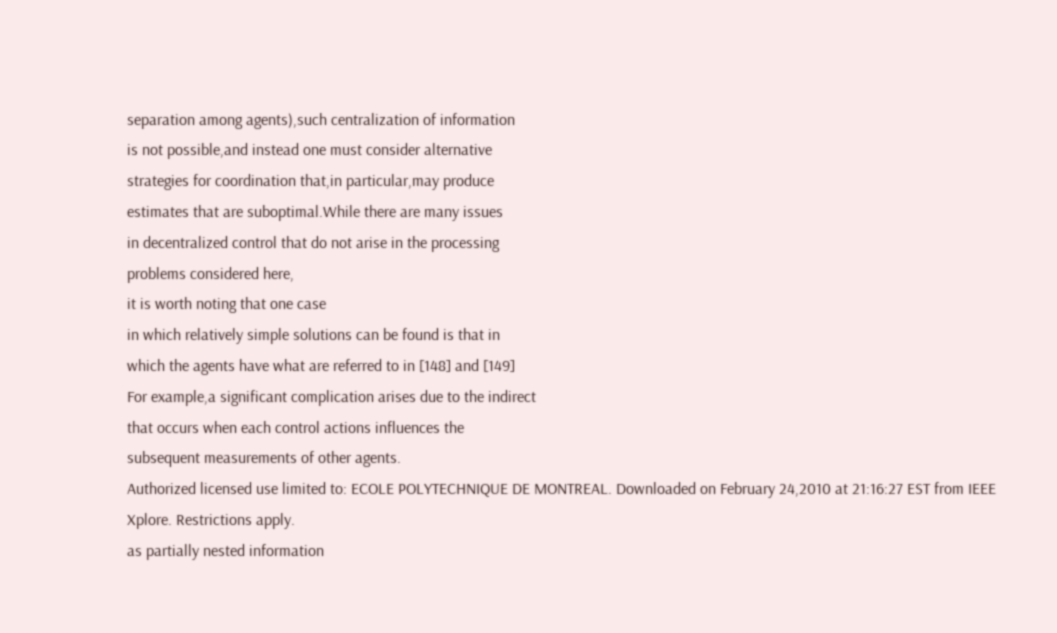separation among agents),such centralization of information
is not possible,and instead one must consider alternative
strategies for coordination that,in particular,may produce
estimates that are suboptimal.While there are many issues
in decentralized control that do not arise in the processing
problems considered here,
it is worth noting that one case
in which relatively simple solutions can be found is that in
which the agents have what are referred to in [148] and [149]
For example,a significant complication arises due to the indirect
that occurs when each control actions influences the
subsequent measurements of other agents.
Authorized licensed use limited to: ECOLE POLYTECHNIQUE DE MONTREAL. Downloaded on February 24,2010 at 21:16:27 EST from IEEE Xplore. Restrictions apply.
as partially nested information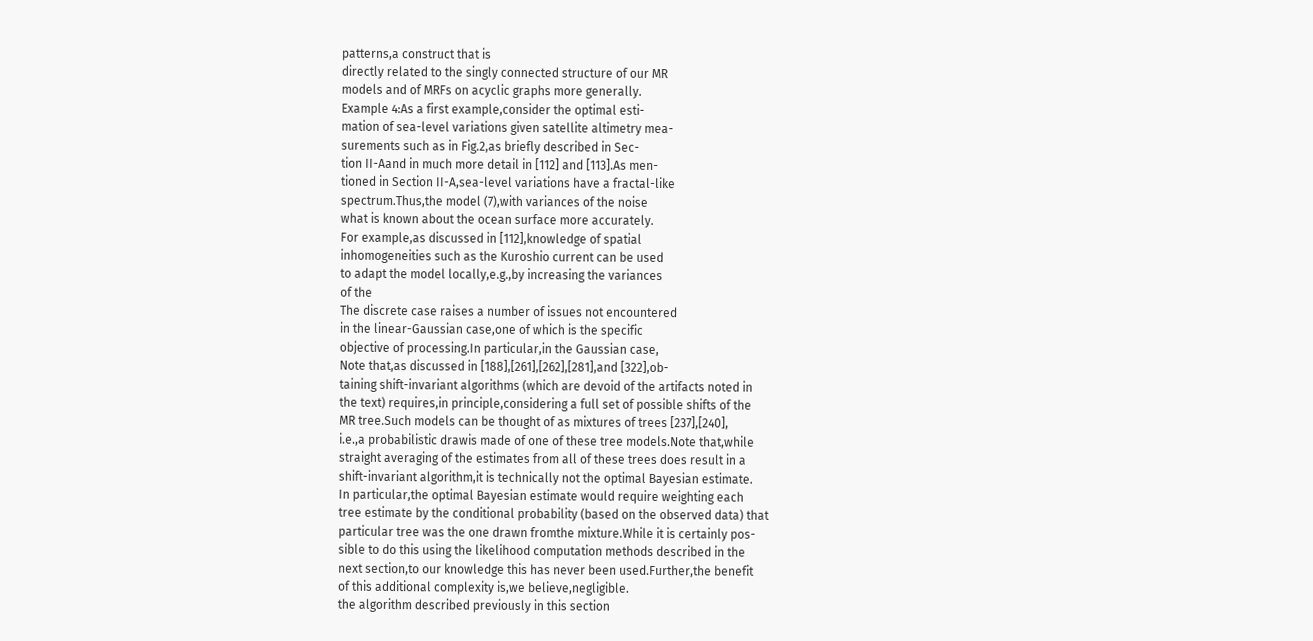patterns,a construct that is
directly related to the singly connected structure of our MR
models and of MRFs on acyclic graphs more generally.
Example 4:As a first example,consider the optimal esti-
mation of sea-level variations given satellite altimetry mea-
surements such as in Fig.2,as briefly described in Sec-
tion II-Aand in much more detail in [112] and [113].As men-
tioned in Section II-A,sea-level variations have a fractal-like
spectrum.Thus,the model (7),with variances of the noise
what is known about the ocean surface more accurately.
For example,as discussed in [112],knowledge of spatial
inhomogeneities such as the Kuroshio current can be used
to adapt the model locally,e.g.,by increasing the variances
of the
The discrete case raises a number of issues not encountered
in the linear-Gaussian case,one of which is the specific
objective of processing.In particular,in the Gaussian case,
Note that,as discussed in [188],[261],[262],[281],and [322],ob-
taining shift-invariant algorithms (which are devoid of the artifacts noted in
the text) requires,in principle,considering a full set of possible shifts of the
MR tree.Such models can be thought of as mixtures of trees [237],[240],
i.e.,a probabilistic drawis made of one of these tree models.Note that,while
straight averaging of the estimates from all of these trees does result in a
shift-invariant algorithm,it is technically not the optimal Bayesian estimate.
In particular,the optimal Bayesian estimate would require weighting each
tree estimate by the conditional probability (based on the observed data) that
particular tree was the one drawn fromthe mixture.While it is certainly pos-
sible to do this using the likelihood computation methods described in the
next section,to our knowledge this has never been used.Further,the benefit
of this additional complexity is,we believe,negligible.
the algorithm described previously in this section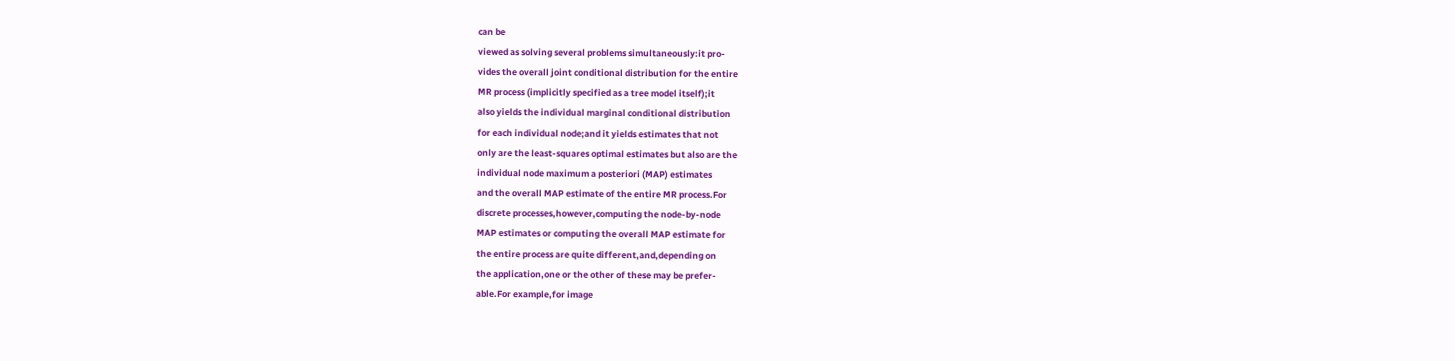can be
viewed as solving several problems simultaneously:it pro-
vides the overall joint conditional distribution for the entire
MR process (implicitly specified as a tree model itself);it
also yields the individual marginal conditional distribution
for each individual node;and it yields estimates that not
only are the least-squares optimal estimates but also are the
individual node maximum a posteriori (MAP) estimates
and the overall MAP estimate of the entire MR process.For
discrete processes,however,computing the node-by-node
MAP estimates or computing the overall MAP estimate for
the entire process are quite different,and,depending on
the application,one or the other of these may be prefer-
able.For example,for image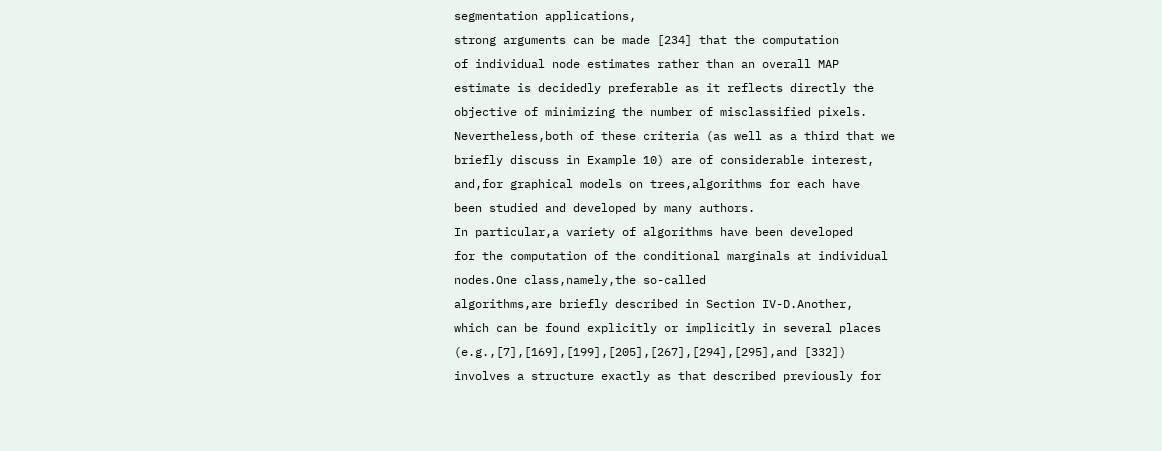segmentation applications,
strong arguments can be made [234] that the computation
of individual node estimates rather than an overall MAP
estimate is decidedly preferable as it reflects directly the
objective of minimizing the number of misclassified pixels.
Nevertheless,both of these criteria (as well as a third that we
briefly discuss in Example 10) are of considerable interest,
and,for graphical models on trees,algorithms for each have
been studied and developed by many authors.
In particular,a variety of algorithms have been developed
for the computation of the conditional marginals at individual
nodes.One class,namely,the so-called
algorithms,are briefly described in Section IV-D.Another,
which can be found explicitly or implicitly in several places
(e.g.,[7],[169],[199],[205],[267],[294],[295],and [332])
involves a structure exactly as that described previously for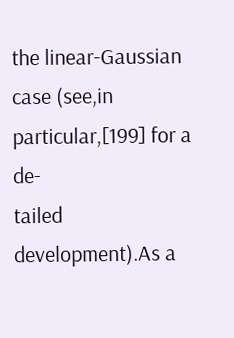the linear-Gaussian case (see,in particular,[199] for a de-
tailed development).As a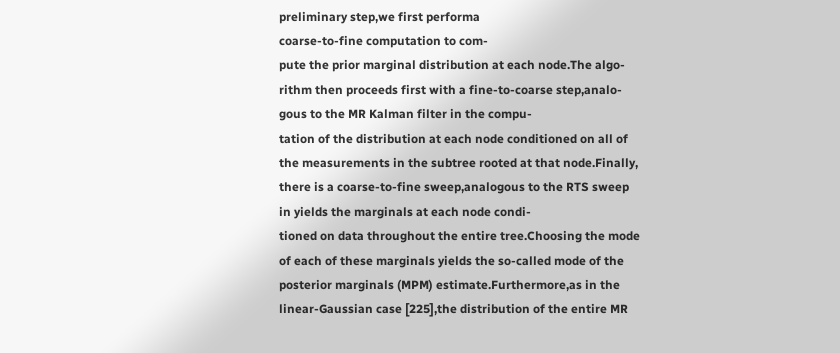preliminary step,we first performa
coarse-to-fine computation to com-
pute the prior marginal distribution at each node.The algo-
rithm then proceeds first with a fine-to-coarse step,analo-
gous to the MR Kalman filter in the compu-
tation of the distribution at each node conditioned on all of
the measurements in the subtree rooted at that node.Finally,
there is a coarse-to-fine sweep,analogous to the RTS sweep
in yields the marginals at each node condi-
tioned on data throughout the entire tree.Choosing the mode
of each of these marginals yields the so-called mode of the
posterior marginals (MPM) estimate.Furthermore,as in the
linear-Gaussian case [225],the distribution of the entire MR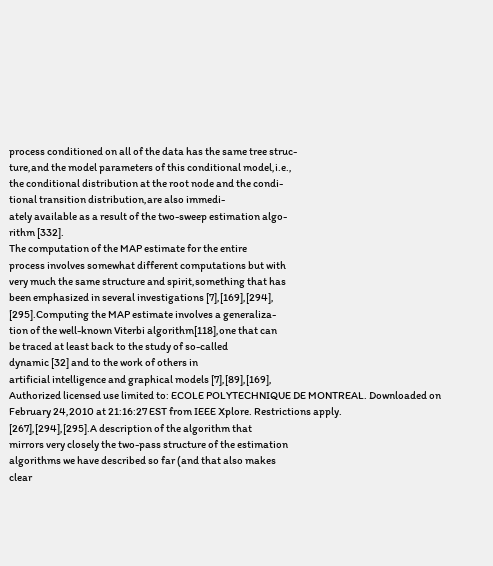process conditioned on all of the data has the same tree struc-
ture,and the model parameters of this conditional model,i.e.,
the conditional distribution at the root node and the condi-
tional transition distribution,are also immedi-
ately available as a result of the two-sweep estimation algo-
rithm [332].
The computation of the MAP estimate for the entire
process involves somewhat different computations but with
very much the same structure and spirit,something that has
been emphasized in several investigations [7],[169],[294],
[295].Computing the MAP estimate involves a generaliza-
tion of the well-known Viterbi algorithm[118],one that can
be traced at least back to the study of so-called
dynamic [32] and to the work of others in
artificial intelligence and graphical models [7],[89],[169],
Authorized licensed use limited to: ECOLE POLYTECHNIQUE DE MONTREAL. Downloaded on February 24,2010 at 21:16:27 EST from IEEE Xplore. Restrictions apply.
[267],[294],[295].A description of the algorithm that
mirrors very closely the two-pass structure of the estimation
algorithms we have described so far (and that also makes
clear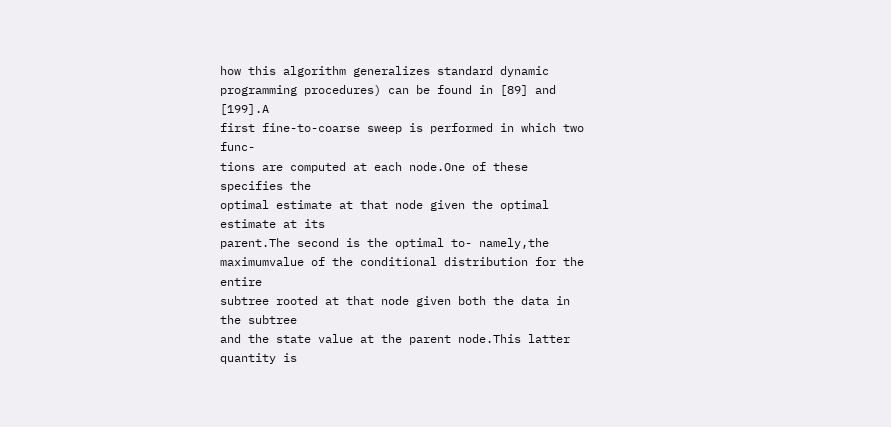how this algorithm generalizes standard dynamic
programming procedures) can be found in [89] and [199].A
first fine-to-coarse sweep is performed in which two func-
tions are computed at each node.One of these specifies the
optimal estimate at that node given the optimal estimate at its
parent.The second is the optimal to- namely,the
maximumvalue of the conditional distribution for the entire
subtree rooted at that node given both the data in the subtree
and the state value at the parent node.This latter quantity is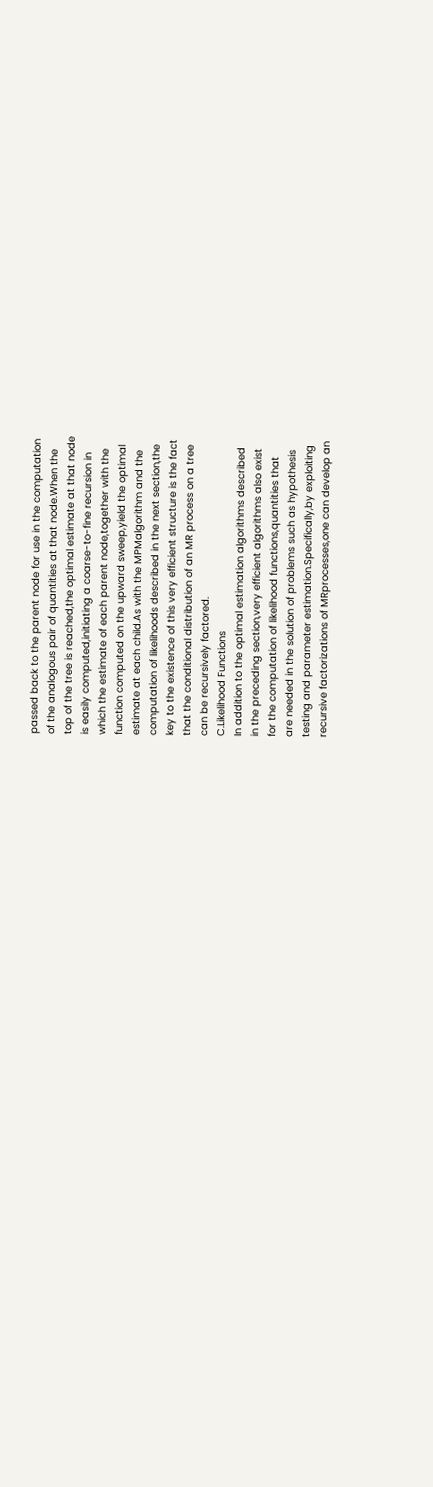passed back to the parent node for use in the computation
of the analogous pair of quantities at that node.When the
top of the tree is reached,the optimal estimate at that node
is easily computed,initiating a coarse-to-fine recursion in
which the estimate of each parent node,together with the
function computed on the upward sweep,yield the optimal
estimate at each child.As with the MPMalgorithm and the
computation of likelihoods described in the next section,the
key to the existence of this very efficient structure is the fact
that the conditional distribution of an MR process on a tree
can be recursively factored.
C.Likelihood Functions
In addition to the optimal estimation algorithms described
in the preceding section,very efficient algorithms also exist
for the computation of likelihood functions,quantities that
are needed in the solution of problems such as hypothesis
testing and parameter estimation.Specifically,by exploiting
recursive factorizations of MRprocesses,one can develop an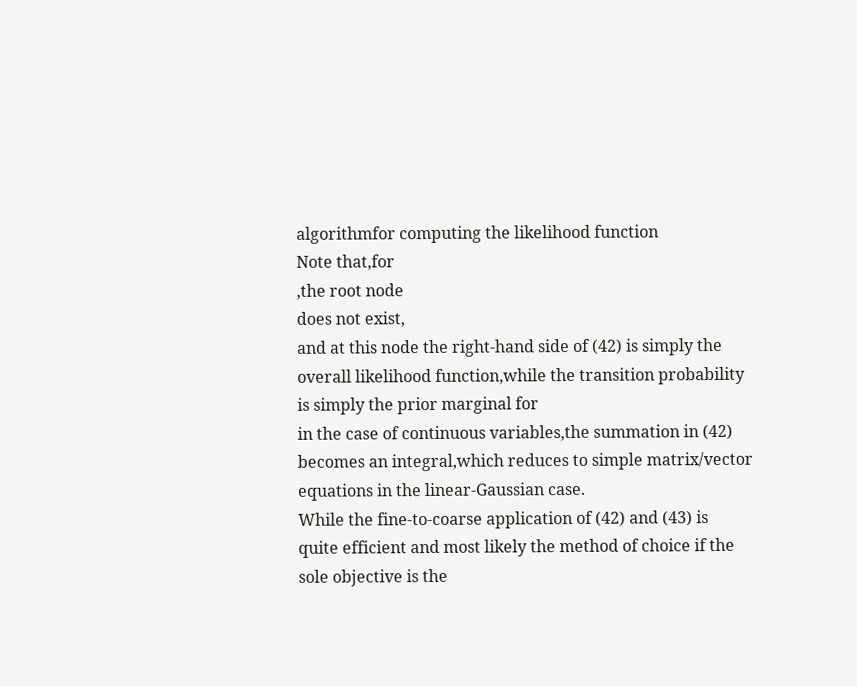algorithmfor computing the likelihood function
Note that,for
,the root node
does not exist,
and at this node the right-hand side of (42) is simply the
overall likelihood function,while the transition probability
is simply the prior marginal for
in the case of continuous variables,the summation in (42)
becomes an integral,which reduces to simple matrix/vector
equations in the linear-Gaussian case.
While the fine-to-coarse application of (42) and (43) is
quite efficient and most likely the method of choice if the
sole objective is the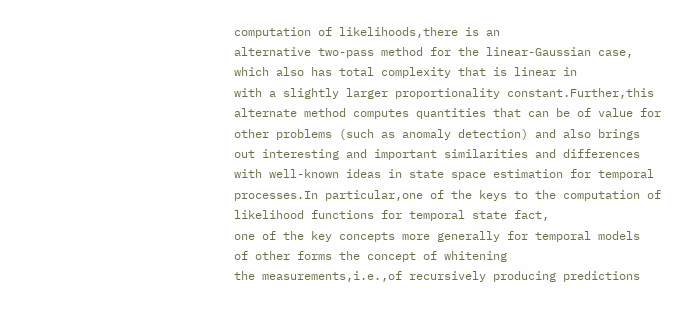computation of likelihoods,there is an
alternative two-pass method for the linear-Gaussian case,
which also has total complexity that is linear in
with a slightly larger proportionality constant.Further,this
alternate method computes quantities that can be of value for
other problems (such as anomaly detection) and also brings
out interesting and important similarities and differences
with well-known ideas in state space estimation for temporal
processes.In particular,one of the keys to the computation of
likelihood functions for temporal state fact,
one of the key concepts more generally for temporal models
of other forms the concept of whitening
the measurements,i.e.,of recursively producing predictions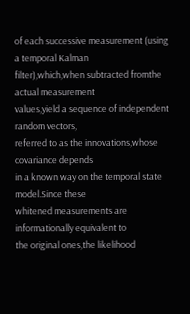of each successive measurement (using a temporal Kalman
filter),which,when subtracted fromthe actual measurement
values,yield a sequence of independent random vectors,
referred to as the innovations,whose covariance depends
in a known way on the temporal state model.Since these
whitened measurements are informationally equivalent to
the original ones,the likelihood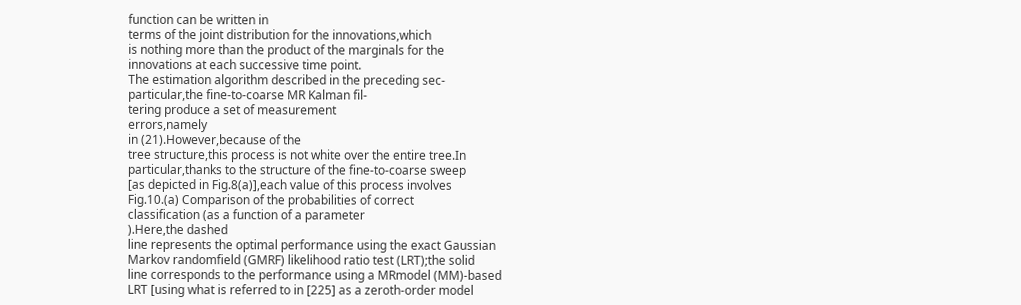function can be written in
terms of the joint distribution for the innovations,which
is nothing more than the product of the marginals for the
innovations at each successive time point.
The estimation algorithm described in the preceding sec-
particular,the fine-to-coarse MR Kalman fil-
tering produce a set of measurement
errors,namely
in (21).However,because of the
tree structure,this process is not white over the entire tree.In
particular,thanks to the structure of the fine-to-coarse sweep
[as depicted in Fig.8(a)],each value of this process involves
Fig.10.(a) Comparison of the probabilities of correct
classification (as a function of a parameter
).Here,the dashed
line represents the optimal performance using the exact Gaussian
Markov randomfield (GMRF) likelihood ratio test (LRT);the solid
line corresponds to the performance using a MRmodel (MM)-based
LRT [using what is referred to in [225] as a zeroth-order model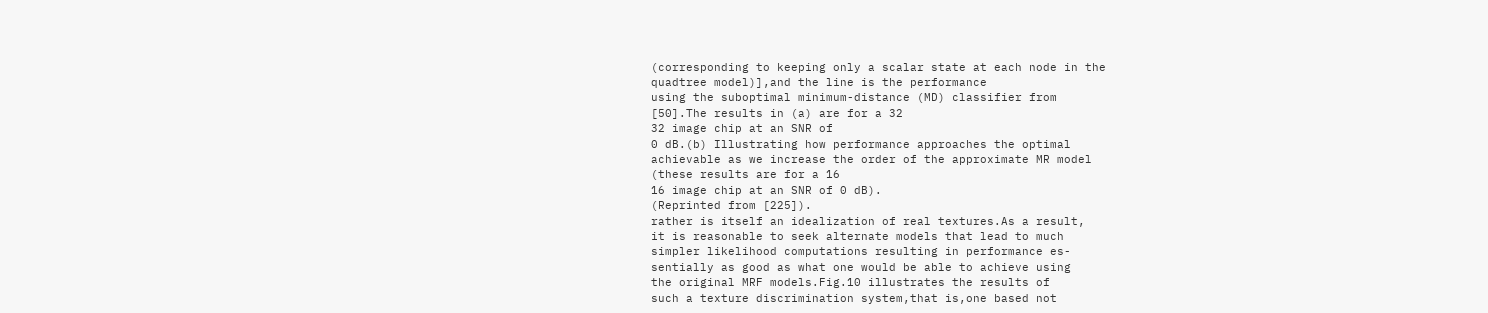(corresponding to keeping only a scalar state at each node in the
quadtree model)],and the line is the performance
using the suboptimal minimum-distance (MD) classifier from
[50].The results in (a) are for a 32
32 image chip at an SNR of
0 dB.(b) Illustrating how performance approaches the optimal
achievable as we increase the order of the approximate MR model
(these results are for a 16
16 image chip at an SNR of 0 dB).
(Reprinted from [225]).
rather is itself an idealization of real textures.As a result,
it is reasonable to seek alternate models that lead to much
simpler likelihood computations resulting in performance es-
sentially as good as what one would be able to achieve using
the original MRF models.Fig.10 illustrates the results of
such a texture discrimination system,that is,one based not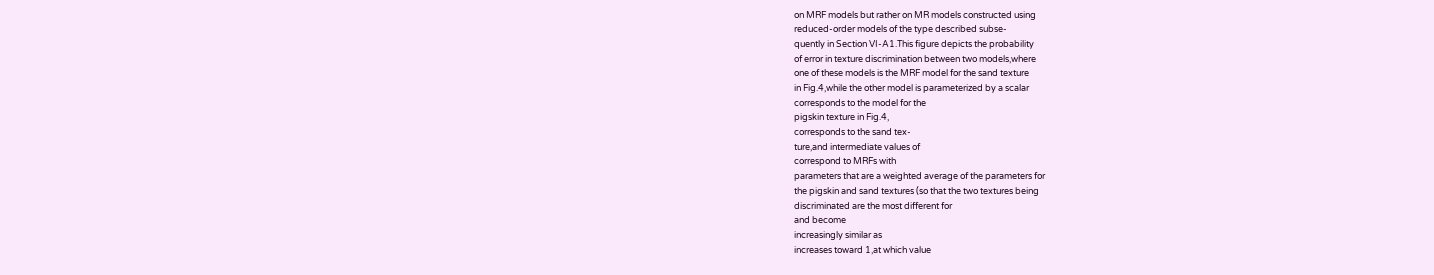on MRF models but rather on MR models constructed using
reduced-order models of the type described subse-
quently in Section VI-A1.This figure depicts the probability
of error in texture discrimination between two models,where
one of these models is the MRF model for the sand texture
in Fig.4,while the other model is parameterized by a scalar
corresponds to the model for the
pigskin texture in Fig.4,
corresponds to the sand tex-
ture,and intermediate values of
correspond to MRFs with
parameters that are a weighted average of the parameters for
the pigskin and sand textures (so that the two textures being
discriminated are the most different for
and become
increasingly similar as
increases toward 1,at which value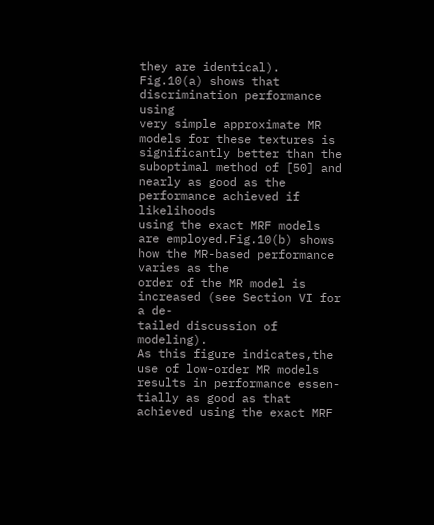they are identical).
Fig.10(a) shows that discrimination performance using
very simple approximate MR models for these textures is
significantly better than the suboptimal method of [50] and
nearly as good as the performance achieved if likelihoods
using the exact MRF models are employed.Fig.10(b) shows
how the MR-based performance varies as the
order of the MR model is increased (see Section VI for a de-
tailed discussion of modeling).
As this figure indicates,the
use of low-order MR models results in performance essen-
tially as good as that achieved using the exact MRF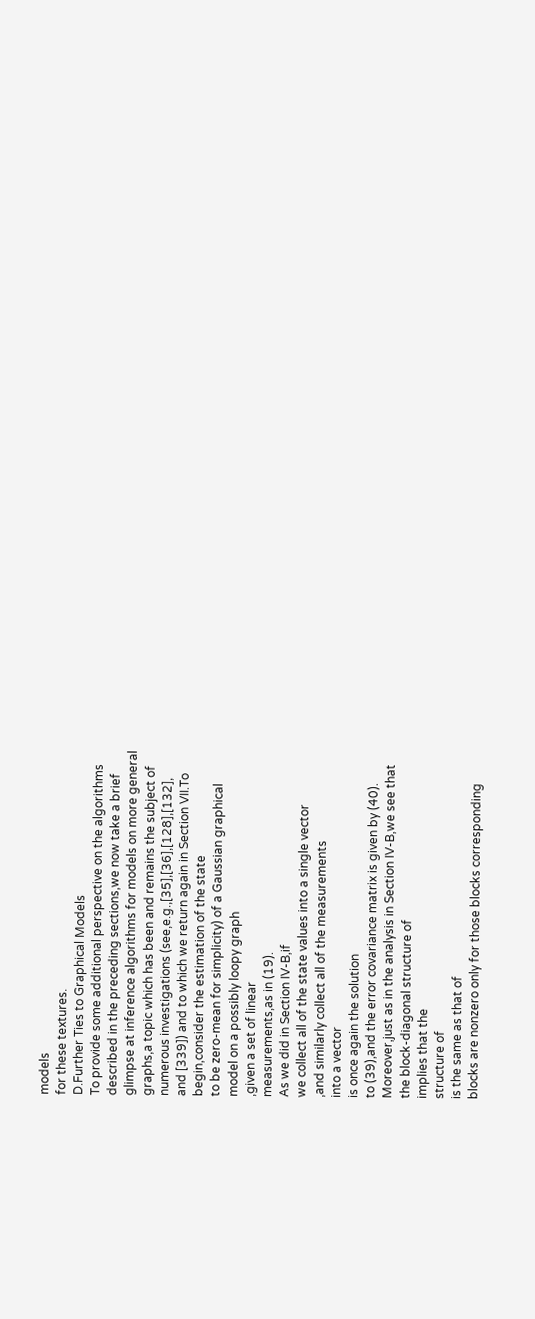models
for these textures.
D.Further Ties to Graphical Models
To provide some additional perspective on the algorithms
described in the preceding sections,we now take a brief
glimpse at inference algorithms for models on more general
graphs,a topic which has been and remains the subject of
numerous investigations (see,e.g.,[35],[36],[128],[132],
and [339]) and to which we return again in Section VII.To
begin,consider the estimation of the state
to be zero-mean for simplicity) of a Gaussian graphical
model on a possibly loopy graph
,given a set of linear
measurements,as in (19).
As we did in Section IV-B,if
we collect all of the state values into a single vector
,and similarly collect all of the measurements
into a vector
is once again the solution
to (39),and the error covariance matrix is given by (40).
Moreover,just as in the analysis in Section IV-B,we see that
the block-diagonal structure of
implies that the
structure of
is the same as that of
blocks are nonzero only for those blocks corresponding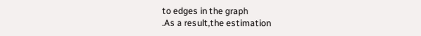to edges in the graph
.As a result,the estimation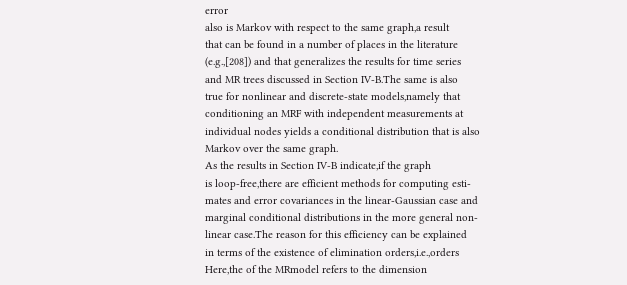error
also is Markov with respect to the same graph,a result
that can be found in a number of places in the literature
(e.g.,[208]) and that generalizes the results for time series
and MR trees discussed in Section IV-B.The same is also
true for nonlinear and discrete-state models,namely that
conditioning an MRF with independent measurements at
individual nodes yields a conditional distribution that is also
Markov over the same graph.
As the results in Section IV-B indicate,if the graph
is loop-free,there are efficient methods for computing esti-
mates and error covariances in the linear-Gaussian case and
marginal conditional distributions in the more general non-
linear case.The reason for this efficiency can be explained
in terms of the existence of elimination orders,i.e.,orders
Here,the of the MRmodel refers to the dimension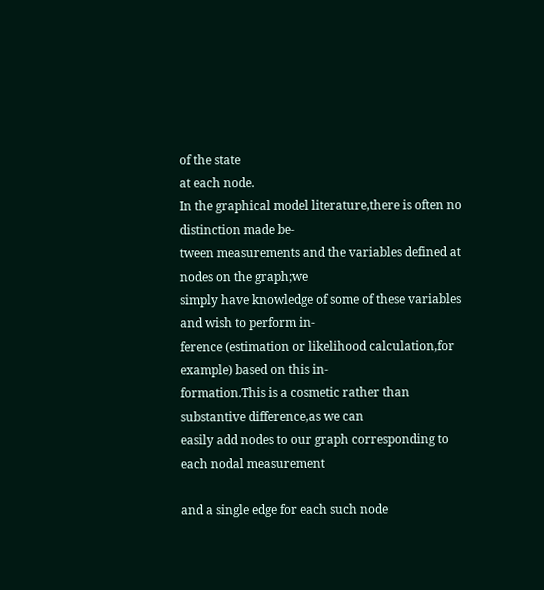of the state
at each node.
In the graphical model literature,there is often no distinction made be-
tween measurements and the variables defined at nodes on the graph;we
simply have knowledge of some of these variables and wish to perform in-
ference (estimation or likelihood calculation,for example) based on this in-
formation.This is a cosmetic rather than substantive difference,as we can
easily add nodes to our graph corresponding to each nodal measurement

and a single edge for each such node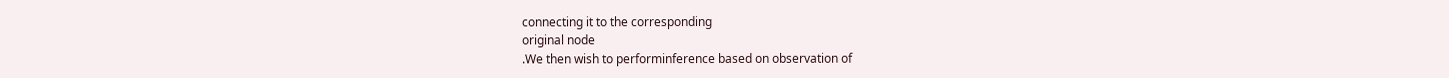connecting it to the corresponding
original node
.We then wish to performinference based on observation of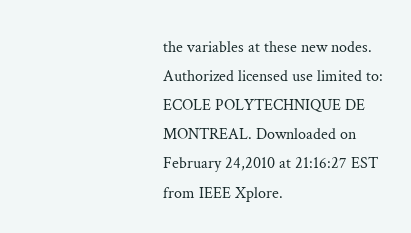the variables at these new nodes.
Authorized licensed use limited to: ECOLE POLYTECHNIQUE DE MONTREAL. Downloaded on February 24,2010 at 21:16:27 EST from IEEE Xplore.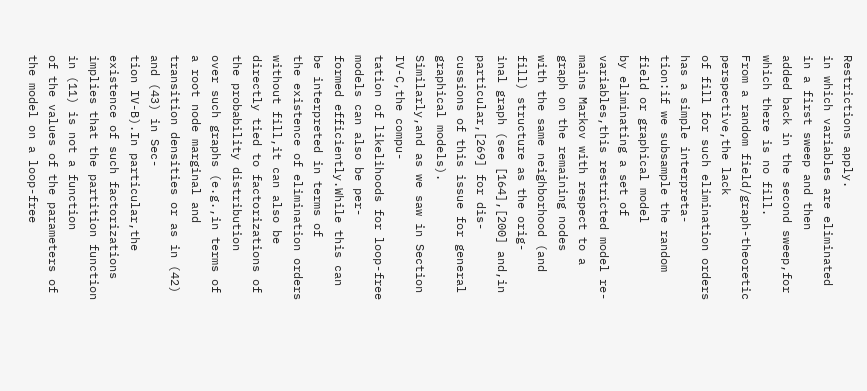Restrictions apply.
in which variables are eliminated in a first sweep and then
added back in the second sweep,for which there is no fill.
From a random field/graph-theoretic perspective,the lack
of fill for such elimination orders has a simple interpreta-
tion:if we subsample the random field or graphical model
by eliminating a set of variables,this restricted model re-
mains Markov with respect to a graph on the remaining nodes
with the same neighborhood (and fill) structure as the orig-
inal graph (see [164],[200] and,in particular,[269] for dis-
cussions of this issue for general graphical models).
Similarly,and as we saw in Section IV-C,the compu-
tation of likelihoods for loop-free models can also be per-
formed efficiently.While this can be interpreted in terms of
the existence of elimination orders without fill,it can also be
directly tied to factorizations of the probability distribution
over such graphs (e.g.,in terms of a root node marginal and
transition densities or as in (42) and (43) in Sec-
tion IV-B).In particular,the existence of such factorizations
implies that the partition function
in (11) is not a function
of the values of the parameters of the model on a loop-free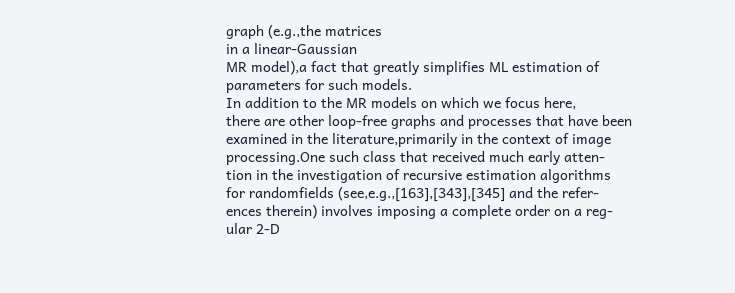graph (e.g.,the matrices
in a linear-Gaussian
MR model),a fact that greatly simplifies ML estimation of
parameters for such models.
In addition to the MR models on which we focus here,
there are other loop-free graphs and processes that have been
examined in the literature,primarily in the context of image
processing.One such class that received much early atten-
tion in the investigation of recursive estimation algorithms
for randomfields (see,e.g.,[163],[343],[345] and the refer-
ences therein) involves imposing a complete order on a reg-
ular 2-D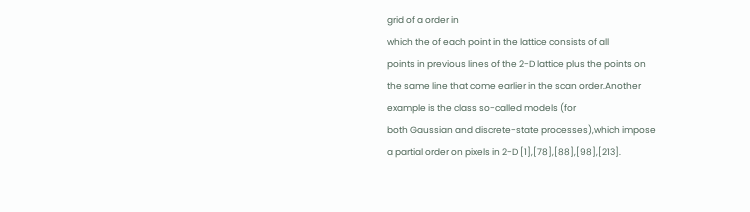grid of a order in
which the of each point in the lattice consists of all
points in previous lines of the 2-D lattice plus the points on
the same line that come earlier in the scan order.Another
example is the class so-called models (for
both Gaussian and discrete-state processes),which impose
a partial order on pixels in 2-D [1],[78],[88],[98],[213].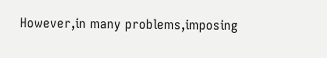However,in many problems,imposing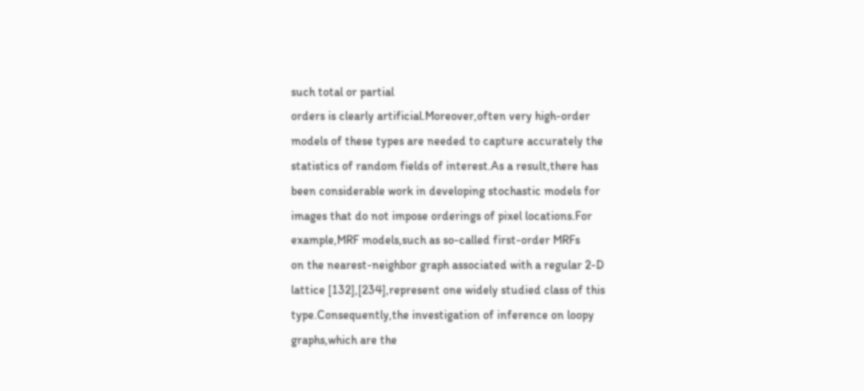such total or partial
orders is clearly artificial.Moreover,often very high-order
models of these types are needed to capture accurately the
statistics of random fields of interest.As a result,there has
been considerable work in developing stochastic models for
images that do not impose orderings of pixel locations.For
example,MRF models,such as so-called first-order MRFs
on the nearest-neighbor graph associated with a regular 2-D
lattice [132],[234],represent one widely studied class of this
type.Consequently,the investigation of inference on loopy
graphs,which are the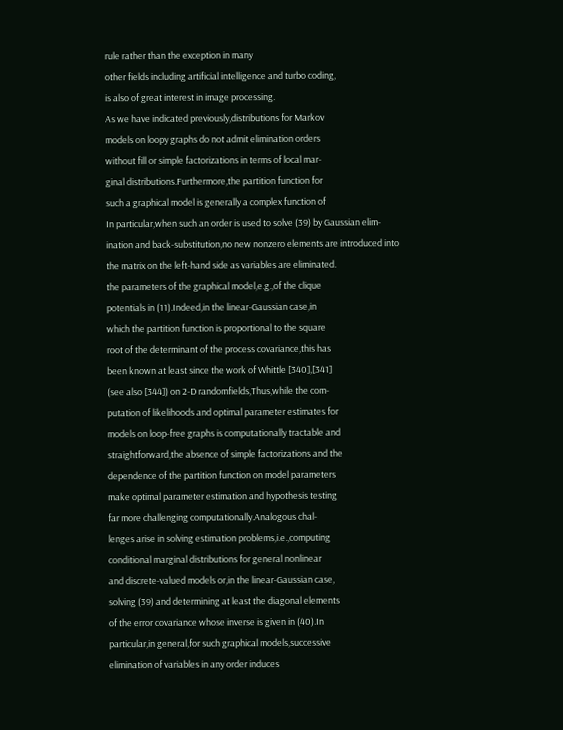rule rather than the exception in many
other fields including artificial intelligence and turbo coding,
is also of great interest in image processing.
As we have indicated previously,distributions for Markov
models on loopy graphs do not admit elimination orders
without fill or simple factorizations in terms of local mar-
ginal distributions.Furthermore,the partition function for
such a graphical model is generally a complex function of
In particular,when such an order is used to solve (39) by Gaussian elim-
ination and back-substitution,no new nonzero elements are introduced into
the matrix on the left-hand side as variables are eliminated.
the parameters of the graphical model,e.g.,of the clique
potentials in (11).Indeed,in the linear-Gaussian case,in
which the partition function is proportional to the square
root of the determinant of the process covariance,this has
been known at least since the work of Whittle [340],[341]
(see also [344]) on 2-D randomfields,Thus,while the com-
putation of likelihoods and optimal parameter estimates for
models on loop-free graphs is computationally tractable and
straightforward,the absence of simple factorizations and the
dependence of the partition function on model parameters
make optimal parameter estimation and hypothesis testing
far more challenging computationally.Analogous chal-
lenges arise in solving estimation problems,i.e.,computing
conditional marginal distributions for general nonlinear
and discrete-valued models or,in the linear-Gaussian case,
solving (39) and determining at least the diagonal elements
of the error covariance whose inverse is given in (40).In
particular,in general,for such graphical models,successive
elimination of variables in any order induces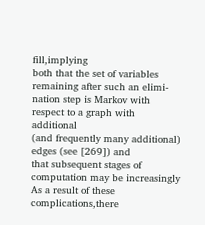fill,implying
both that the set of variables remaining after such an elimi-
nation step is Markov with respect to a graph with additional
(and frequently many additional) edges (see [269]) and
that subsequent stages of computation may be increasingly
As a result of these complications,there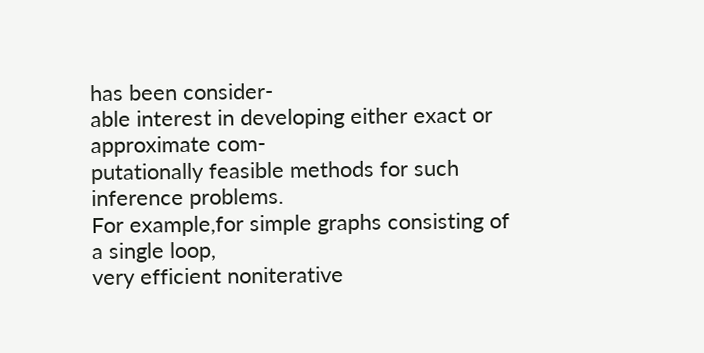has been consider-
able interest in developing either exact or approximate com-
putationally feasible methods for such inference problems.
For example,for simple graphs consisting of a single loop,
very efficient noniterative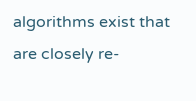algorithms exist that are closely re-